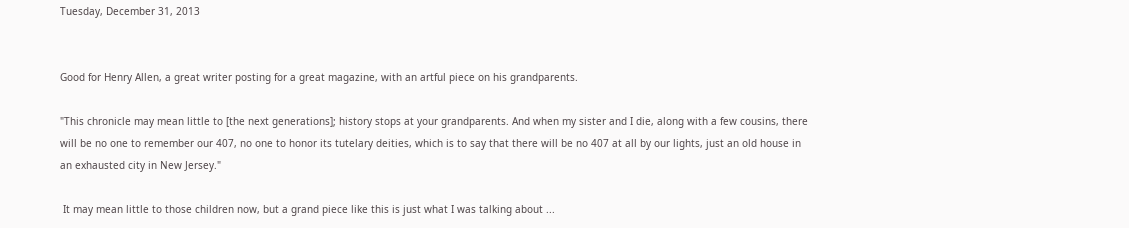Tuesday, December 31, 2013


Good for Henry Allen, a great writer posting for a great magazine, with an artful piece on his grandparents.

"This chronicle may mean little to [the next generations]; history stops at your grandparents. And when my sister and I die, along with a few cousins, there will be no one to remember our 407, no one to honor its tutelary deities, which is to say that there will be no 407 at all by our lights, just an old house in an exhausted city in New Jersey."

 It may mean little to those children now, but a grand piece like this is just what I was talking about ...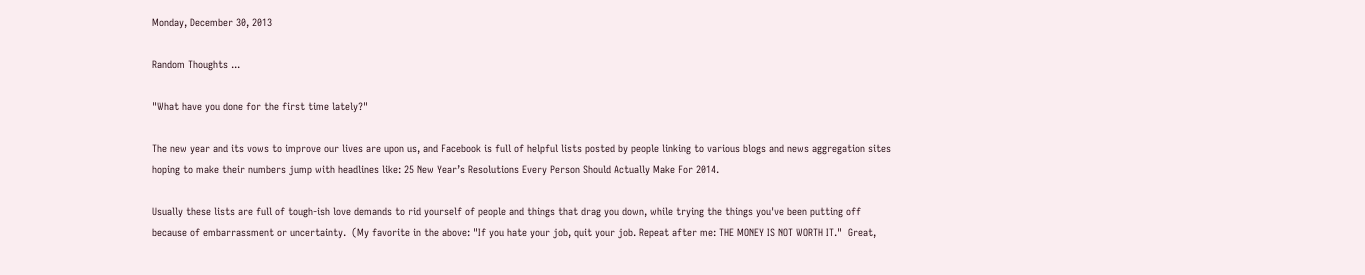Monday, December 30, 2013

Random Thoughts ...

"What have you done for the first time lately?"

The new year and its vows to improve our lives are upon us, and Facebook is full of helpful lists posted by people linking to various blogs and news aggregation sites hoping to make their numbers jump with headlines like: 25 New Year’s Resolutions Every Person Should Actually Make For 2014.

Usually these lists are full of tough-ish love demands to rid yourself of people and things that drag you down, while trying the things you've been putting off because of embarrassment or uncertainty.  (My favorite in the above: "If you hate your job, quit your job. Repeat after me: THE MONEY IS NOT WORTH IT."  Great,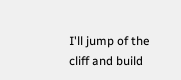I'll jump of the cliff and build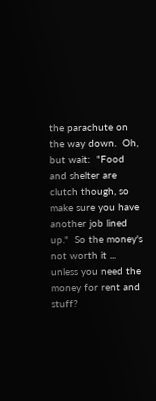the parachute on the way down.  Oh, but wait:  "Food and shelter are clutch though, so make sure you have another job lined up."  So the money's not worth it ... unless you need the money for rent and stuff?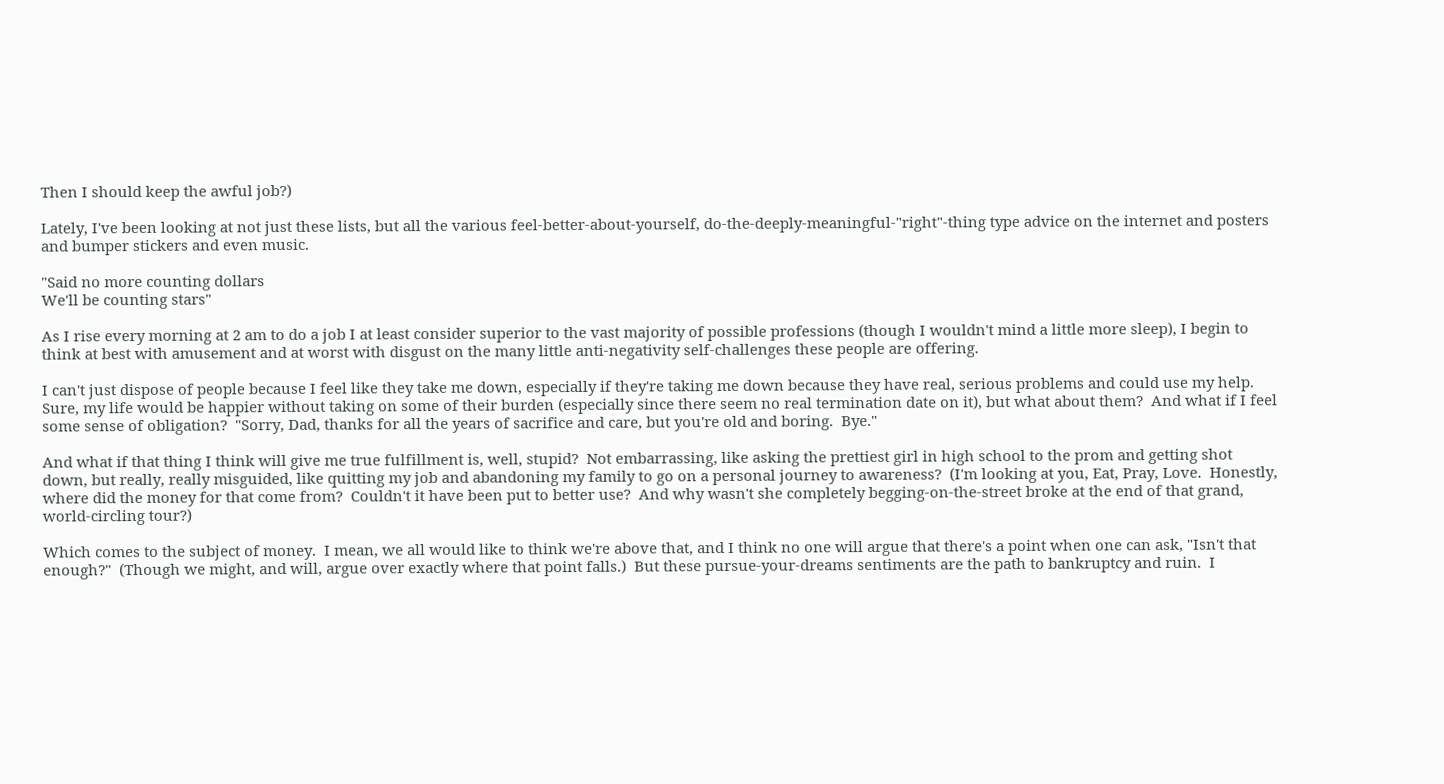Then I should keep the awful job?)

Lately, I've been looking at not just these lists, but all the various feel-better-about-yourself, do-the-deeply-meaningful-"right"-thing type advice on the internet and posters and bumper stickers and even music.

"Said no more counting dollars
We'll be counting stars"

As I rise every morning at 2 am to do a job I at least consider superior to the vast majority of possible professions (though I wouldn't mind a little more sleep), I begin to think at best with amusement and at worst with disgust on the many little anti-negativity self-challenges these people are offering.

I can't just dispose of people because I feel like they take me down, especially if they're taking me down because they have real, serious problems and could use my help.  Sure, my life would be happier without taking on some of their burden (especially since there seem no real termination date on it), but what about them?  And what if I feel some sense of obligation?  "Sorry, Dad, thanks for all the years of sacrifice and care, but you're old and boring.  Bye."

And what if that thing I think will give me true fulfillment is, well, stupid?  Not embarrassing, like asking the prettiest girl in high school to the prom and getting shot down, but really, really misguided, like quitting my job and abandoning my family to go on a personal journey to awareness?  (I'm looking at you, Eat, Pray, Love.  Honestly, where did the money for that come from?  Couldn't it have been put to better use?  And why wasn't she completely begging-on-the-street broke at the end of that grand, world-circling tour?)

Which comes to the subject of money.  I mean, we all would like to think we're above that, and I think no one will argue that there's a point when one can ask, "Isn't that enough?"  (Though we might, and will, argue over exactly where that point falls.)  But these pursue-your-dreams sentiments are the path to bankruptcy and ruin.  I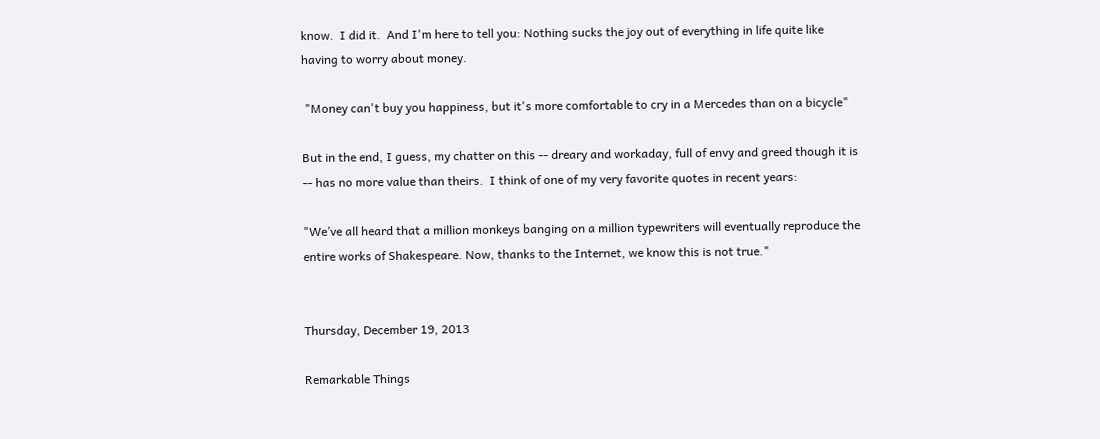know.  I did it.  And I'm here to tell you: Nothing sucks the joy out of everything in life quite like having to worry about money.

 "Money can't buy you happiness, but it's more comfortable to cry in a Mercedes than on a bicycle"

But in the end, I guess, my chatter on this -- dreary and workaday, full of envy and greed though it is -- has no more value than theirs.  I think of one of my very favorite quotes in recent years:

"We’ve all heard that a million monkeys banging on a million typewriters will eventually reproduce the entire works of Shakespeare. Now, thanks to the Internet, we know this is not true."


Thursday, December 19, 2013

Remarkable Things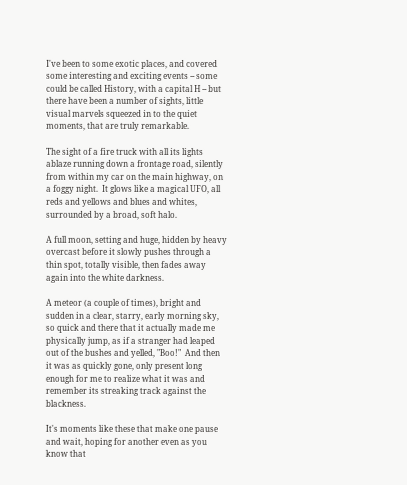I've been to some exotic places, and covered some interesting and exciting events -- some could be called History, with a capital H -- but there have been a number of sights, little visual marvels squeezed in to the quiet moments, that are truly remarkable.

The sight of a fire truck with all its lights ablaze running down a frontage road, silently from within my car on the main highway, on a foggy night.  It glows like a magical UFO, all reds and yellows and blues and whites, surrounded by a broad, soft halo.

A full moon, setting and huge, hidden by heavy overcast before it slowly pushes through a thin spot, totally visible, then fades away again into the white darkness.

A meteor (a couple of times), bright and sudden in a clear, starry, early morning sky, so quick and there that it actually made me physically jump, as if a stranger had leaped out of the bushes and yelled, "Boo!"  And then it was as quickly gone, only present long enough for me to realize what it was and remember its streaking track against the blackness.

It's moments like these that make one pause and wait, hoping for another even as you know that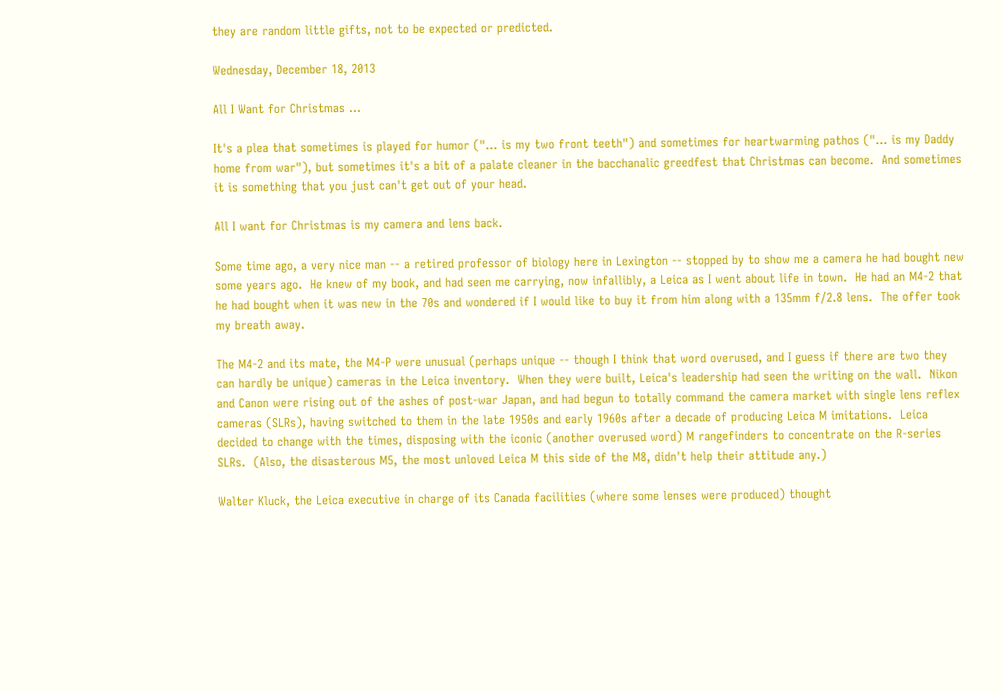they are random little gifts, not to be expected or predicted.

Wednesday, December 18, 2013

All I Want for Christmas ...

It's a plea that sometimes is played for humor ("... is my two front teeth") and sometimes for heartwarming pathos ("... is my Daddy home from war"), but sometimes it's a bit of a palate cleaner in the bacchanalic greedfest that Christmas can become.  And sometimes it is something that you just can't get out of your head.

All I want for Christmas is my camera and lens back.

Some time ago, a very nice man -- a retired professor of biology here in Lexington -- stopped by to show me a camera he had bought new some years ago.  He knew of my book, and had seen me carrying, now infallibly, a Leica as I went about life in town.  He had an M4-2 that he had bought when it was new in the 70s and wondered if I would like to buy it from him along with a 135mm f/2.8 lens.  The offer took my breath away.

The M4-2 and its mate, the M4-P were unusual (perhaps unique -- though I think that word overused, and I guess if there are two they can hardly be unique) cameras in the Leica inventory.  When they were built, Leica's leadership had seen the writing on the wall.  Nikon and Canon were rising out of the ashes of post-war Japan, and had begun to totally command the camera market with single lens reflex cameras (SLRs), having switched to them in the late 1950s and early 1960s after a decade of producing Leica M imitations.  Leica decided to change with the times, disposing with the iconic (another overused word) M rangefinders to concentrate on the R-series SLRs.  (Also, the disasterous M5, the most unloved Leica M this side of the M8, didn't help their attitude any.)

Walter Kluck, the Leica executive in charge of its Canada facilities (where some lenses were produced) thought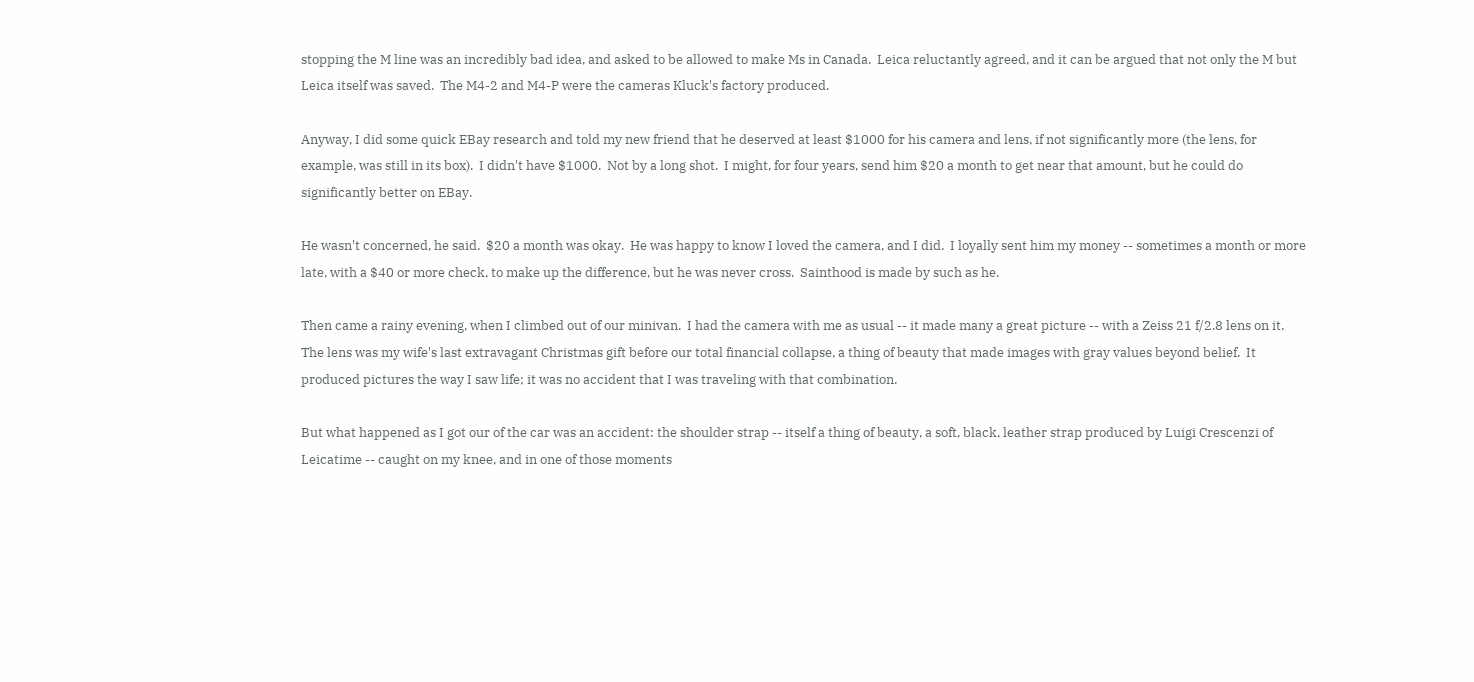stopping the M line was an incredibly bad idea, and asked to be allowed to make Ms in Canada.  Leica reluctantly agreed, and it can be argued that not only the M but Leica itself was saved.  The M4-2 and M4-P were the cameras Kluck's factory produced.

Anyway, I did some quick EBay research and told my new friend that he deserved at least $1000 for his camera and lens, if not significantly more (the lens, for example, was still in its box).  I didn't have $1000.  Not by a long shot.  I might, for four years, send him $20 a month to get near that amount, but he could do significantly better on EBay.

He wasn't concerned, he said.  $20 a month was okay.  He was happy to know I loved the camera, and I did.  I loyally sent him my money -- sometimes a month or more late, with a $40 or more check, to make up the difference, but he was never cross.  Sainthood is made by such as he.

Then came a rainy evening, when I climbed out of our minivan.  I had the camera with me as usual -- it made many a great picture -- with a Zeiss 21 f/2.8 lens on it.  The lens was my wife's last extravagant Christmas gift before our total financial collapse, a thing of beauty that made images with gray values beyond belief.  It produced pictures the way I saw life; it was no accident that I was traveling with that combination.

But what happened as I got our of the car was an accident: the shoulder strap -- itself a thing of beauty, a soft, black, leather strap produced by Luigi Crescenzi of Leicatime -- caught on my knee, and in one of those moments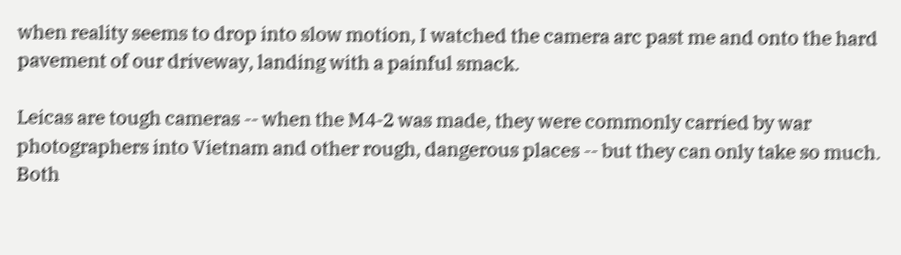when reality seems to drop into slow motion, I watched the camera arc past me and onto the hard pavement of our driveway, landing with a painful smack.

Leicas are tough cameras -- when the M4-2 was made, they were commonly carried by war photographers into Vietnam and other rough, dangerous places -- but they can only take so much.  Both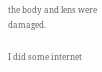the body and lens were damaged.

I did some internet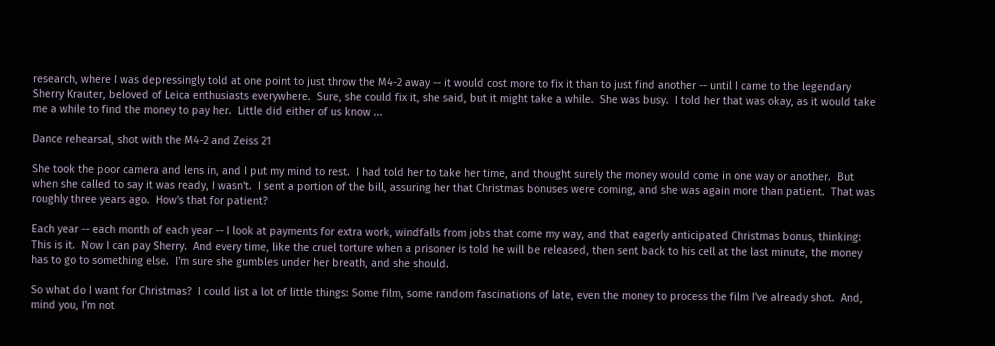research, where I was depressingly told at one point to just throw the M4-2 away -- it would cost more to fix it than to just find another -- until I came to the legendary Sherry Krauter, beloved of Leica enthusiasts everywhere.  Sure, she could fix it, she said, but it might take a while.  She was busy.  I told her that was okay, as it would take me a while to find the money to pay her.  Little did either of us know ...

Dance rehearsal, shot with the M4-2 and Zeiss 21

She took the poor camera and lens in, and I put my mind to rest.  I had told her to take her time, and thought surely the money would come in one way or another.  But when she called to say it was ready, I wasn't.  I sent a portion of the bill, assuring her that Christmas bonuses were coming, and she was again more than patient.  That was roughly three years ago.  How's that for patient?

Each year -- each month of each year -- I look at payments for extra work, windfalls from jobs that come my way, and that eagerly anticipated Christmas bonus, thinking: This is it.  Now I can pay Sherry.  And every time, like the cruel torture when a prisoner is told he will be released, then sent back to his cell at the last minute, the money has to go to something else.  I'm sure she gumbles under her breath, and she should.

So what do I want for Christmas?  I could list a lot of little things: Some film, some random fascinations of late, even the money to process the film I've already shot.  And, mind you, I'm not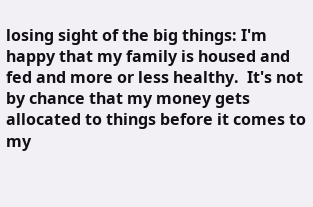losing sight of the big things: I'm happy that my family is housed and fed and more or less healthy.  It's not by chance that my money gets allocated to things before it comes to my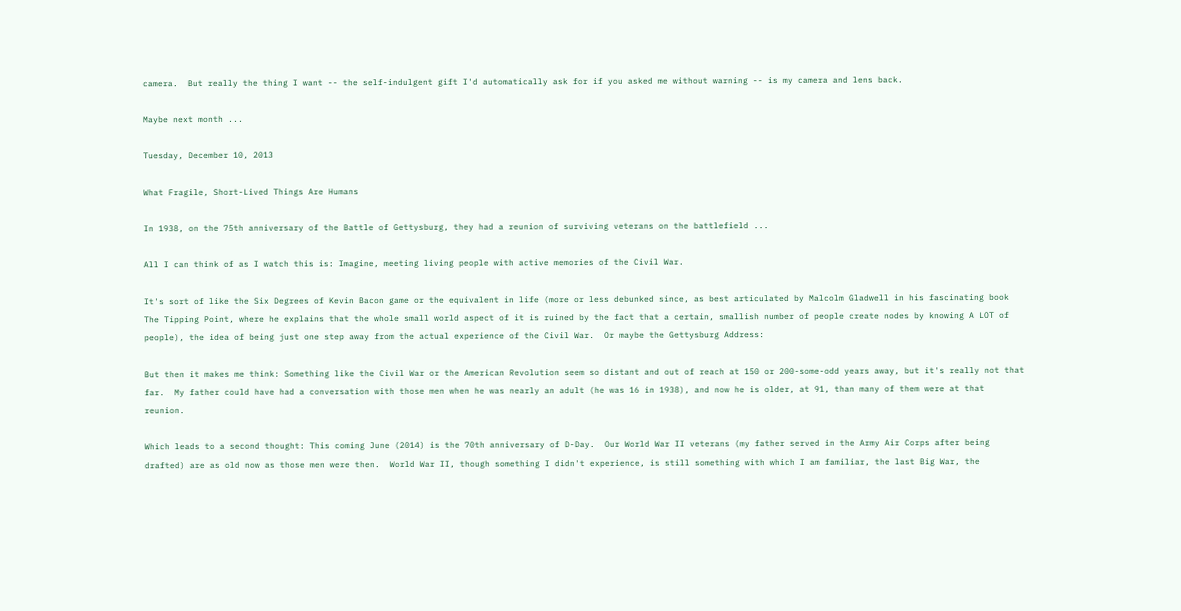camera.  But really the thing I want -- the self-indulgent gift I'd automatically ask for if you asked me without warning -- is my camera and lens back.

Maybe next month ...

Tuesday, December 10, 2013

What Fragile, Short-Lived Things Are Humans

In 1938, on the 75th anniversary of the Battle of Gettysburg, they had a reunion of surviving veterans on the battlefield ...

All I can think of as I watch this is: Imagine, meeting living people with active memories of the Civil War.

It's sort of like the Six Degrees of Kevin Bacon game or the equivalent in life (more or less debunked since, as best articulated by Malcolm Gladwell in his fascinating book The Tipping Point, where he explains that the whole small world aspect of it is ruined by the fact that a certain, smallish number of people create nodes by knowing A LOT of people), the idea of being just one step away from the actual experience of the Civil War.  Or maybe the Gettysburg Address:

But then it makes me think: Something like the Civil War or the American Revolution seem so distant and out of reach at 150 or 200-some-odd years away, but it's really not that far.  My father could have had a conversation with those men when he was nearly an adult (he was 16 in 1938), and now he is older, at 91, than many of them were at that reunion.

Which leads to a second thought: This coming June (2014) is the 70th anniversary of D-Day.  Our World War II veterans (my father served in the Army Air Corps after being drafted) are as old now as those men were then.  World War II, though something I didn't experience, is still something with which I am familiar, the last Big War, the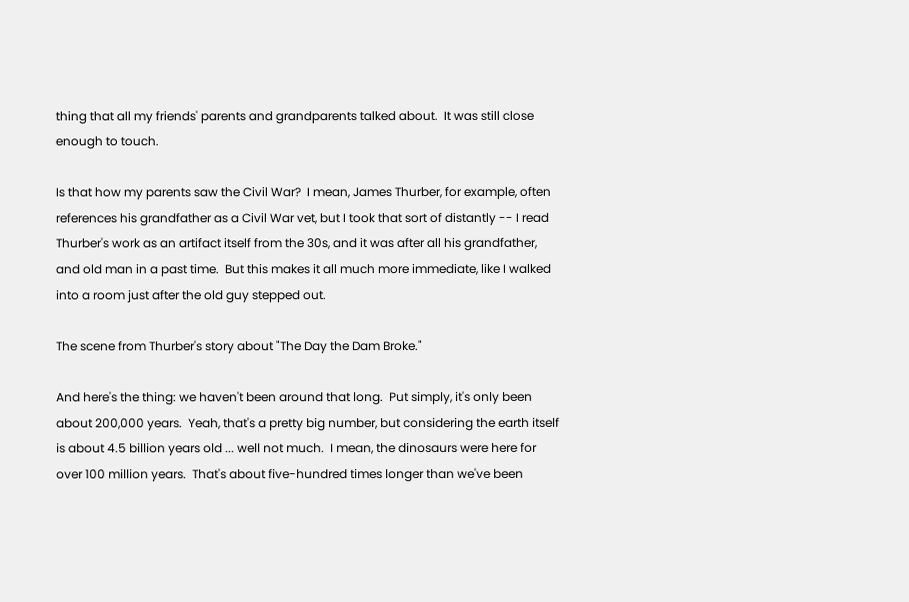thing that all my friends' parents and grandparents talked about.  It was still close enough to touch.

Is that how my parents saw the Civil War?  I mean, James Thurber, for example, often references his grandfather as a Civil War vet, but I took that sort of distantly -- I read Thurber's work as an artifact itself from the 30s, and it was after all his grandfather, and old man in a past time.  But this makes it all much more immediate, like I walked into a room just after the old guy stepped out.

The scene from Thurber's story about "The Day the Dam Broke."

And here's the thing: we haven't been around that long.  Put simply, it's only been about 200,000 years.  Yeah, that's a pretty big number, but considering the earth itself is about 4.5 billion years old ... well not much.  I mean, the dinosaurs were here for over 100 million years.  That's about five-hundred times longer than we've been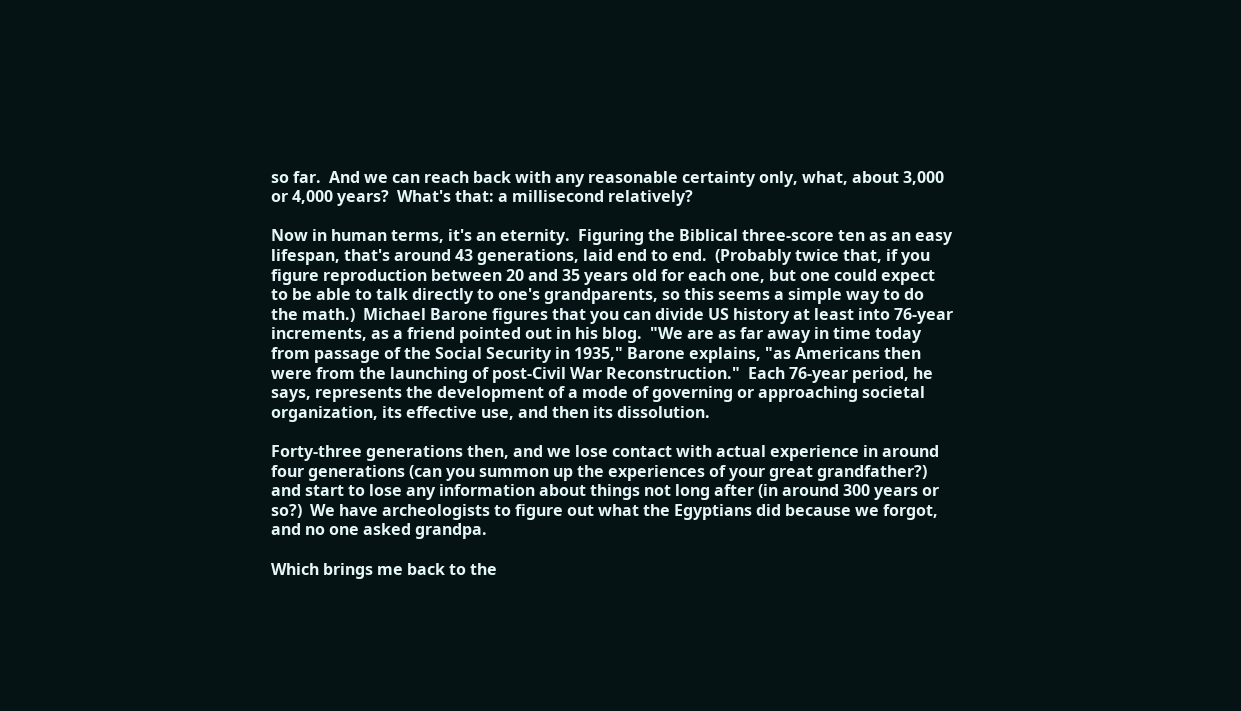so far.  And we can reach back with any reasonable certainty only, what, about 3,000 or 4,000 years?  What's that: a millisecond relatively?

Now in human terms, it's an eternity.  Figuring the Biblical three-score ten as an easy lifespan, that's around 43 generations, laid end to end.  (Probably twice that, if you figure reproduction between 20 and 35 years old for each one, but one could expect to be able to talk directly to one's grandparents, so this seems a simple way to do the math.)  Michael Barone figures that you can divide US history at least into 76-year increments, as a friend pointed out in his blog.  "We are as far away in time today from passage of the Social Security in 1935," Barone explains, "as Americans then were from the launching of post-Civil War Reconstruction."  Each 76-year period, he says, represents the development of a mode of governing or approaching societal organization, its effective use, and then its dissolution.

Forty-three generations then, and we lose contact with actual experience in around four generations (can you summon up the experiences of your great grandfather?) and start to lose any information about things not long after (in around 300 years or so?)  We have archeologists to figure out what the Egyptians did because we forgot, and no one asked grandpa.

Which brings me back to the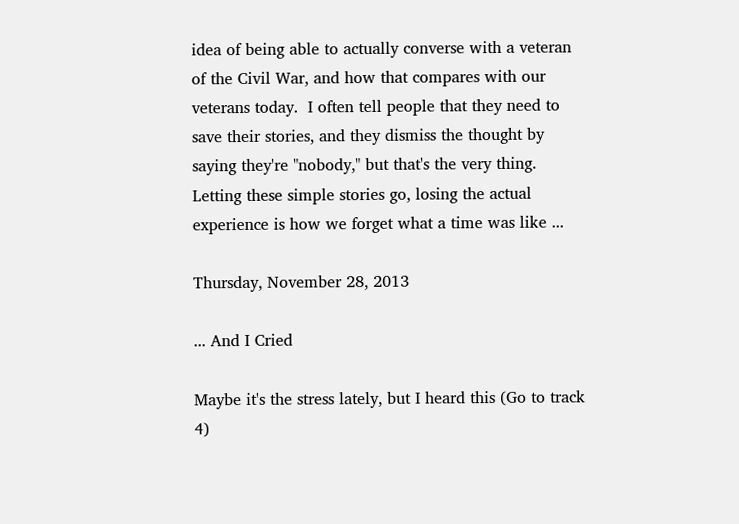idea of being able to actually converse with a veteran of the Civil War, and how that compares with our veterans today.  I often tell people that they need to save their stories, and they dismiss the thought by saying they're "nobody," but that's the very thing.  Letting these simple stories go, losing the actual experience is how we forget what a time was like ...

Thursday, November 28, 2013

... And I Cried

Maybe it's the stress lately, but I heard this (Go to track 4)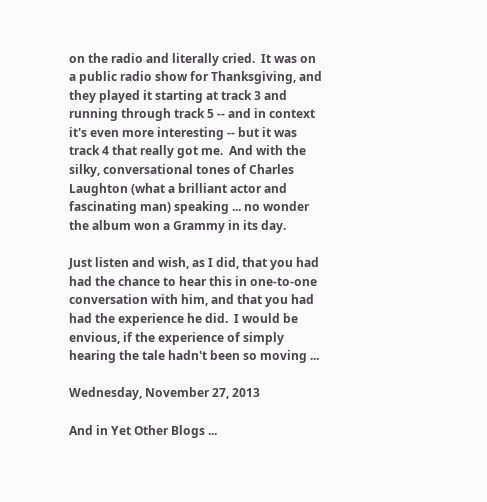on the radio and literally cried.  It was on a public radio show for Thanksgiving, and they played it starting at track 3 and running through track 5 -- and in context it's even more interesting -- but it was track 4 that really got me.  And with the silky, conversational tones of Charles Laughton (what a brilliant actor and fascinating man) speaking ... no wonder the album won a Grammy in its day.

Just listen and wish, as I did, that you had had the chance to hear this in one-to-one conversation with him, and that you had had the experience he did.  I would be envious, if the experience of simply hearing the tale hadn't been so moving ...

Wednesday, November 27, 2013

And in Yet Other Blogs ...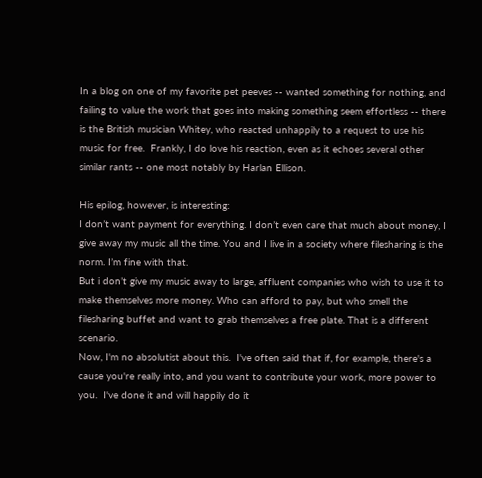In a blog on one of my favorite pet peeves -- wanted something for nothing, and failing to value the work that goes into making something seem effortless -- there is the British musician Whitey, who reacted unhappily to a request to use his music for free.  Frankly, I do love his reaction, even as it echoes several other similar rants -- one most notably by Harlan Ellison.

His epilog, however, is interesting:
I don’t want payment for everything. I don’t even care that much about money, I give away my music all the time. You and I live in a society where filesharing is the norm. I’m fine with that.
But i don’t give my music away to large, affluent companies who wish to use it to make themselves more money. Who can afford to pay, but who smell the filesharing buffet and want to grab themselves a free plate. That is a different scenario.
Now, I'm no absolutist about this.  I've often said that if, for example, there's a cause you're really into, and you want to contribute your work, more power to you.  I've done it and will happily do it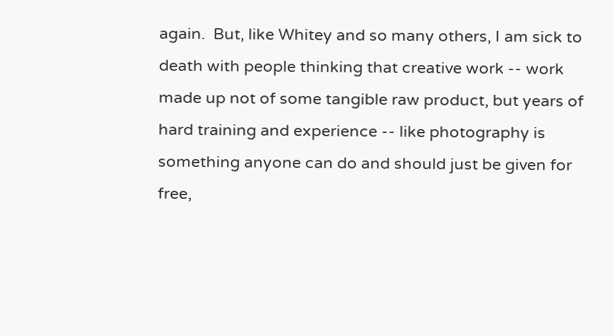again.  But, like Whitey and so many others, I am sick to death with people thinking that creative work -- work made up not of some tangible raw product, but years of hard training and experience -- like photography is something anyone can do and should just be given for free,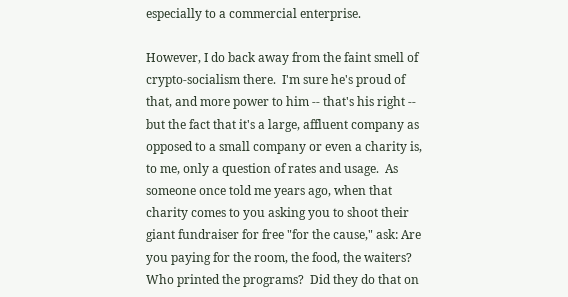especially to a commercial enterprise.

However, I do back away from the faint smell of crypto-socialism there.  I'm sure he's proud of that, and more power to him -- that's his right -- but the fact that it's a large, affluent company as opposed to a small company or even a charity is, to me, only a question of rates and usage.  As someone once told me years ago, when that charity comes to you asking you to shoot their giant fundraiser for free "for the cause," ask: Are you paying for the room, the food, the waiters?  Who printed the programs?  Did they do that on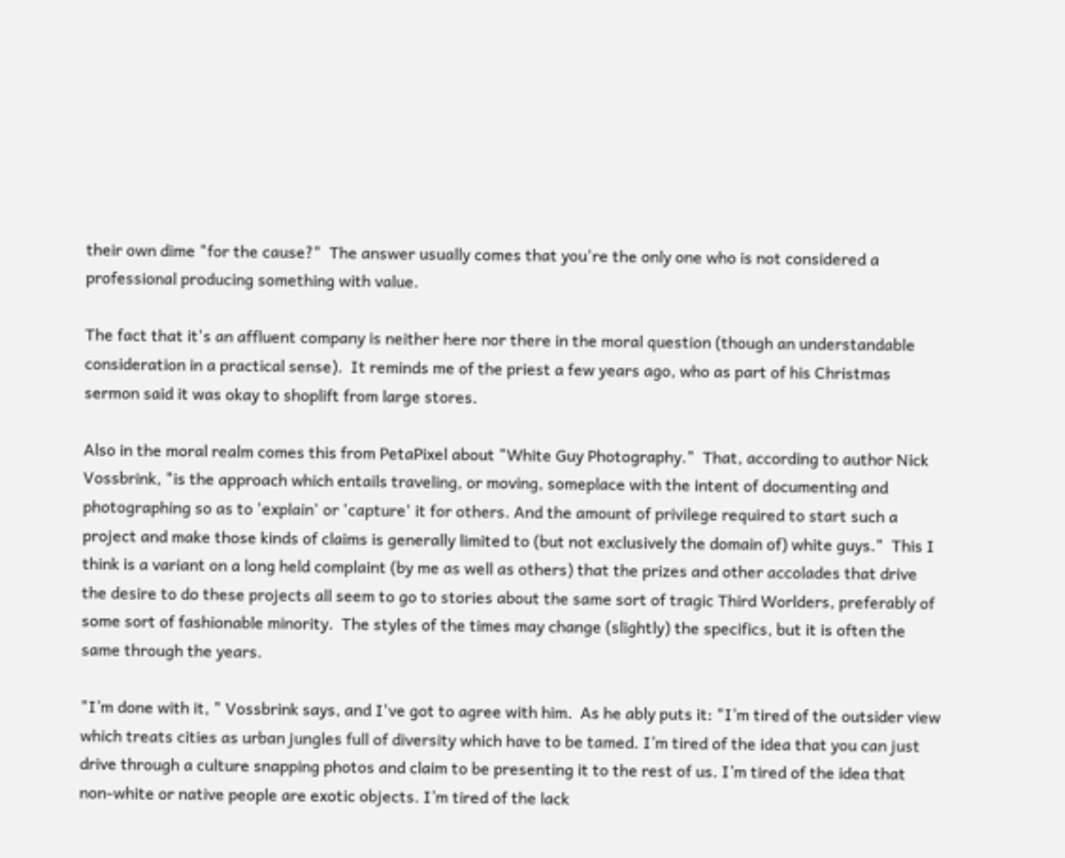their own dime "for the cause?"  The answer usually comes that you're the only one who is not considered a professional producing something with value.

The fact that it's an affluent company is neither here nor there in the moral question (though an understandable consideration in a practical sense).  It reminds me of the priest a few years ago, who as part of his Christmas sermon said it was okay to shoplift from large stores.

Also in the moral realm comes this from PetaPixel about "White Guy Photography."  That, according to author Nick Vossbrink, "is the approach which entails traveling, or moving, someplace with the intent of documenting and photographing so as to 'explain' or 'capture' it for others. And the amount of privilege required to start such a project and make those kinds of claims is generally limited to (but not exclusively the domain of) white guys."  This I think is a variant on a long held complaint (by me as well as others) that the prizes and other accolades that drive the desire to do these projects all seem to go to stories about the same sort of tragic Third Worlders, preferably of some sort of fashionable minority.  The styles of the times may change (slightly) the specifics, but it is often the same through the years.

"I’m done with it, " Vossbrink says, and I've got to agree with him.  As he ably puts it: "I’m tired of the outsider view which treats cities as urban jungles full of diversity which have to be tamed. I’m tired of the idea that you can just drive through a culture snapping photos and claim to be presenting it to the rest of us. I’m tired of the idea that non-white or native people are exotic objects. I’m tired of the lack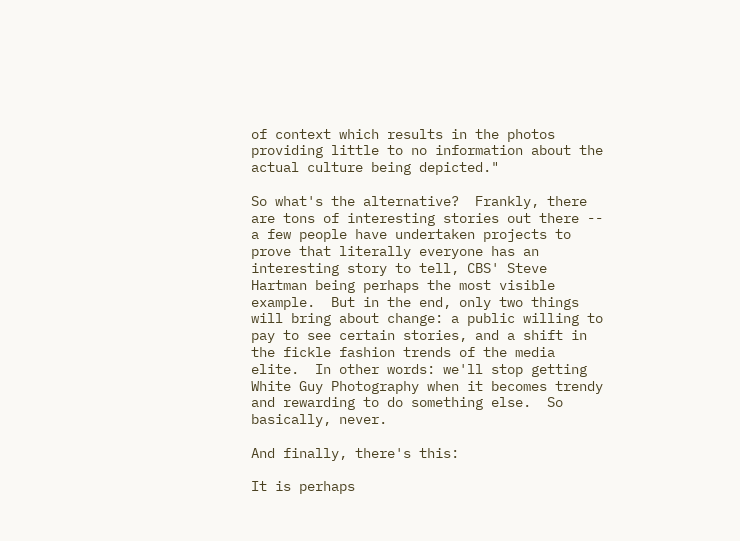of context which results in the photos providing little to no information about the actual culture being depicted."

So what's the alternative?  Frankly, there are tons of interesting stories out there -- a few people have undertaken projects to prove that literally everyone has an interesting story to tell, CBS' Steve Hartman being perhaps the most visible example.  But in the end, only two things will bring about change: a public willing to pay to see certain stories, and a shift in the fickle fashion trends of the media elite.  In other words: we'll stop getting White Guy Photography when it becomes trendy and rewarding to do something else.  So basically, never.

And finally, there's this:

It is perhaps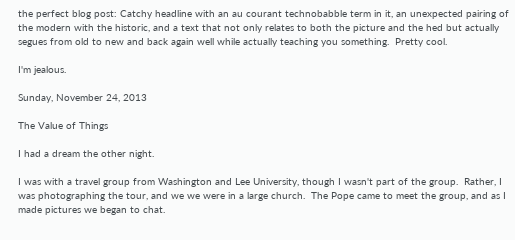the perfect blog post: Catchy headline with an au courant technobabble term in it, an unexpected pairing of the modern with the historic, and a text that not only relates to both the picture and the hed but actually segues from old to new and back again well while actually teaching you something.  Pretty cool.

I'm jealous.

Sunday, November 24, 2013

The Value of Things

I had a dream the other night.

I was with a travel group from Washington and Lee University, though I wasn't part of the group.  Rather, I was photographing the tour, and we we were in a large church.  The Pope came to meet the group, and as I made pictures we began to chat.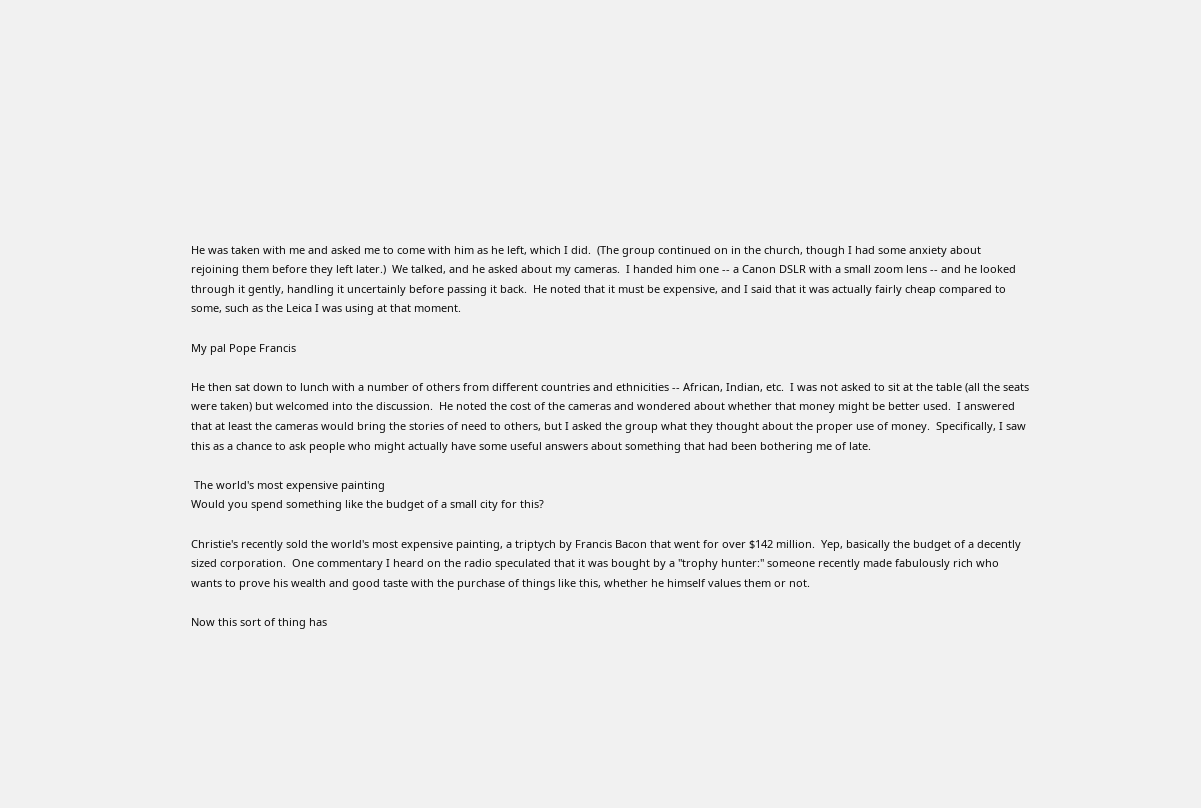He was taken with me and asked me to come with him as he left, which I did.  (The group continued on in the church, though I had some anxiety about rejoining them before they left later.)  We talked, and he asked about my cameras.  I handed him one -- a Canon DSLR with a small zoom lens -- and he looked through it gently, handling it uncertainly before passing it back.  He noted that it must be expensive, and I said that it was actually fairly cheap compared to some, such as the Leica I was using at that moment.

My pal Pope Francis

He then sat down to lunch with a number of others from different countries and ethnicities -- African, Indian, etc.  I was not asked to sit at the table (all the seats were taken) but welcomed into the discussion.  He noted the cost of the cameras and wondered about whether that money might be better used.  I answered that at least the cameras would bring the stories of need to others, but I asked the group what they thought about the proper use of money.  Specifically, I saw this as a chance to ask people who might actually have some useful answers about something that had been bothering me of late.

 The world's most expensive painting
Would you spend something like the budget of a small city for this?

Christie's recently sold the world's most expensive painting, a triptych by Francis Bacon that went for over $142 million.  Yep, basically the budget of a decently sized corporation.  One commentary I heard on the radio speculated that it was bought by a "trophy hunter:" someone recently made fabulously rich who wants to prove his wealth and good taste with the purchase of things like this, whether he himself values them or not.

Now this sort of thing has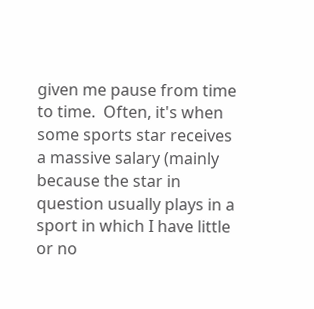given me pause from time to time.  Often, it's when some sports star receives a massive salary (mainly because the star in question usually plays in a sport in which I have little or no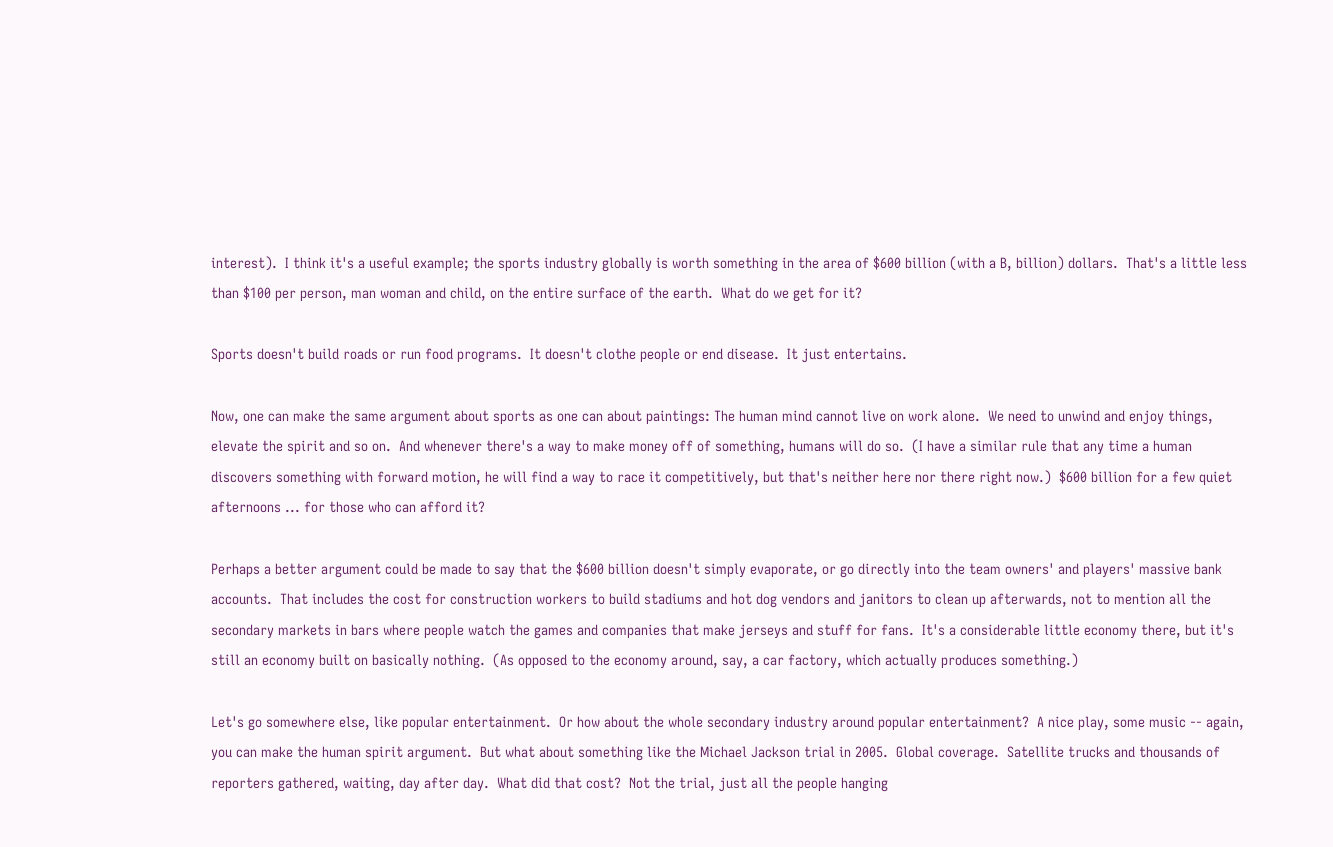interest).  I think it's a useful example; the sports industry globally is worth something in the area of $600 billion (with a B, billion) dollars.  That's a little less than $100 per person, man woman and child, on the entire surface of the earth.  What do we get for it?

Sports doesn't build roads or run food programs.  It doesn't clothe people or end disease.  It just entertains.

Now, one can make the same argument about sports as one can about paintings: The human mind cannot live on work alone.  We need to unwind and enjoy things, elevate the spirit and so on.  And whenever there's a way to make money off of something, humans will do so.  (I have a similar rule that any time a human discovers something with forward motion, he will find a way to race it competitively, but that's neither here nor there right now.)  $600 billion for a few quiet afternoons ... for those who can afford it?

Perhaps a better argument could be made to say that the $600 billion doesn't simply evaporate, or go directly into the team owners' and players' massive bank accounts.  That includes the cost for construction workers to build stadiums and hot dog vendors and janitors to clean up afterwards, not to mention all the secondary markets in bars where people watch the games and companies that make jerseys and stuff for fans.  It's a considerable little economy there, but it's still an economy built on basically nothing.  (As opposed to the economy around, say, a car factory, which actually produces something.)

Let's go somewhere else, like popular entertainment.  Or how about the whole secondary industry around popular entertainment?  A nice play, some music -- again, you can make the human spirit argument.  But what about something like the Michael Jackson trial in 2005.  Global coverage.  Satellite trucks and thousands of reporters gathered, waiting, day after day.  What did that cost?  Not the trial, just all the people hanging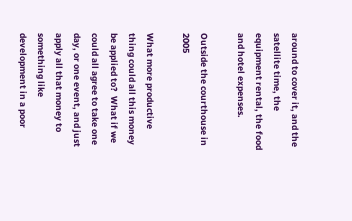around to cover it, and the satellite time, the equipment rental, the food and hotel expenses.

Outside the courthouse in 2005

What more productive thing could all this money be applied to?  What if we could all agree to take one day, or one event, and just apply all that money to something like development in a poor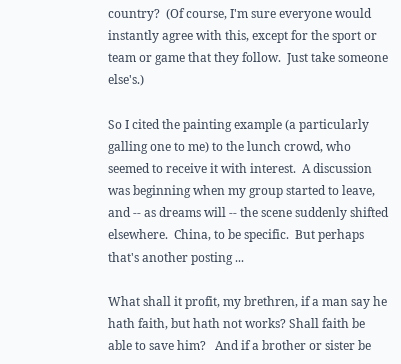country?  (Of course, I'm sure everyone would instantly agree with this, except for the sport or team or game that they follow.  Just take someone else's.)

So I cited the painting example (a particularly galling one to me) to the lunch crowd, who seemed to receive it with interest.  A discussion was beginning when my group started to leave, and -- as dreams will -- the scene suddenly shifted elsewhere.  China, to be specific.  But perhaps that's another posting ...

What shall it profit, my brethren, if a man say he hath faith, but hath not works? Shall faith be able to save him?   And if a brother or sister be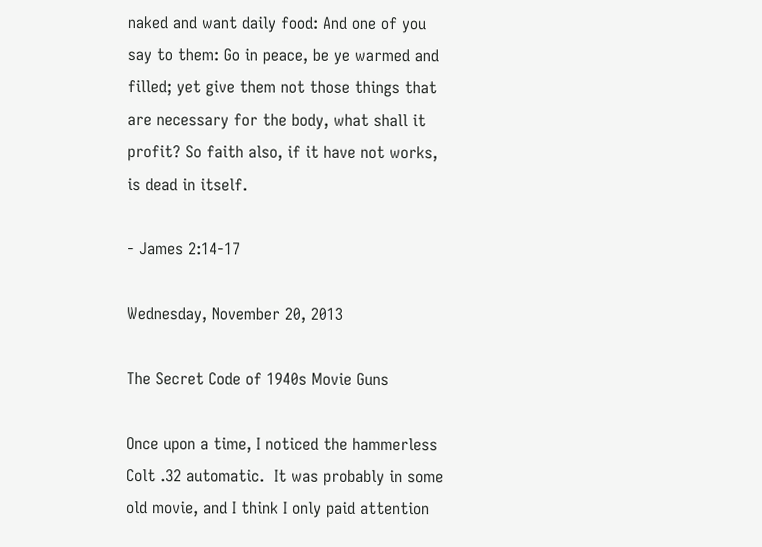naked and want daily food: And one of you say to them: Go in peace, be ye warmed and filled; yet give them not those things that are necessary for the body, what shall it profit? So faith also, if it have not works, is dead in itself.

- James 2:14-17

Wednesday, November 20, 2013

The Secret Code of 1940s Movie Guns

Once upon a time, I noticed the hammerless Colt .32 automatic.  It was probably in some old movie, and I think I only paid attention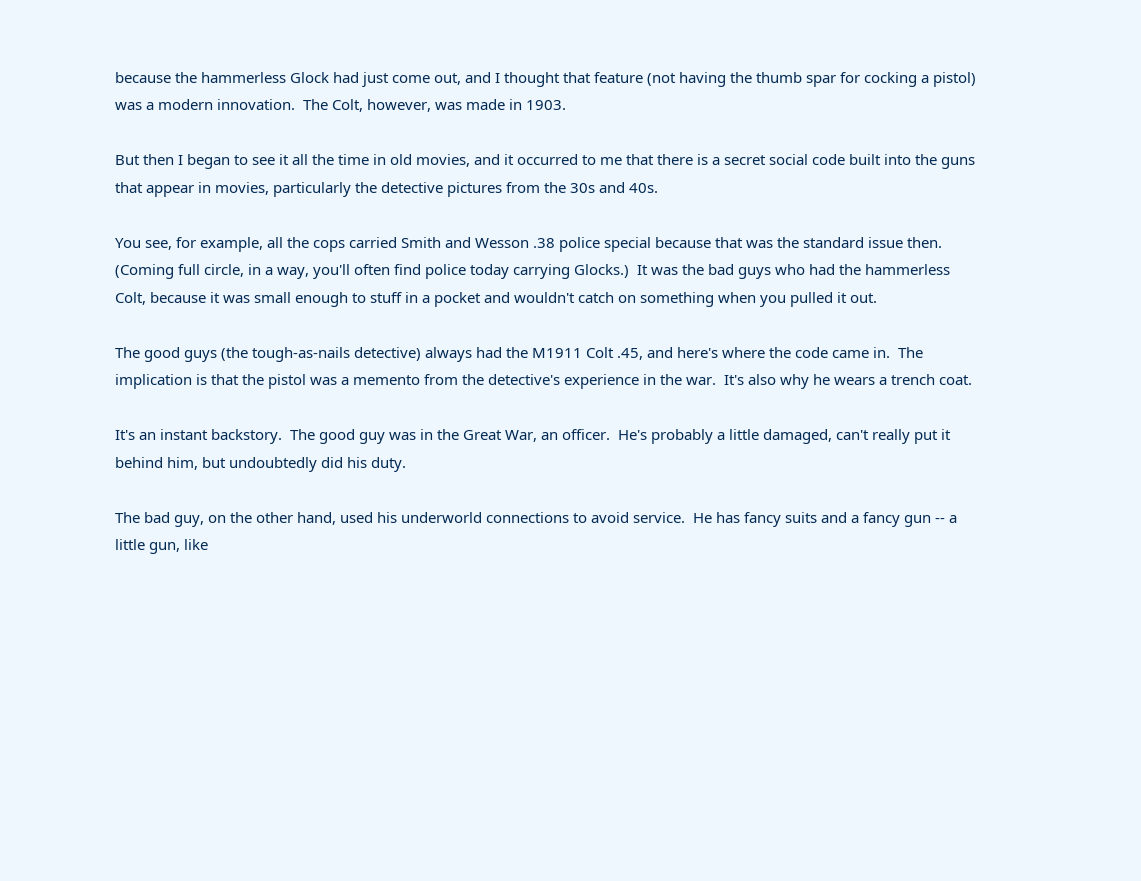because the hammerless Glock had just come out, and I thought that feature (not having the thumb spar for cocking a pistol) was a modern innovation.  The Colt, however, was made in 1903.

But then I began to see it all the time in old movies, and it occurred to me that there is a secret social code built into the guns that appear in movies, particularly the detective pictures from the 30s and 40s.

You see, for example, all the cops carried Smith and Wesson .38 police special because that was the standard issue then.  (Coming full circle, in a way, you'll often find police today carrying Glocks.)  It was the bad guys who had the hammerless Colt, because it was small enough to stuff in a pocket and wouldn't catch on something when you pulled it out.

The good guys (the tough-as-nails detective) always had the M1911 Colt .45, and here's where the code came in.  The implication is that the pistol was a memento from the detective's experience in the war.  It's also why he wears a trench coat.

It's an instant backstory.  The good guy was in the Great War, an officer.  He's probably a little damaged, can't really put it behind him, but undoubtedly did his duty.

The bad guy, on the other hand, used his underworld connections to avoid service.  He has fancy suits and a fancy gun -- a little gun, like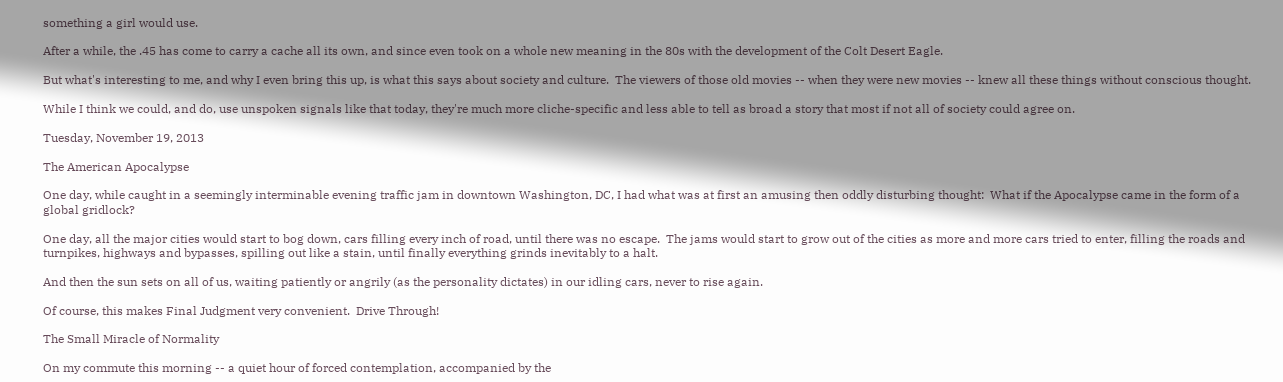something a girl would use.

After a while, the .45 has come to carry a cache all its own, and since even took on a whole new meaning in the 80s with the development of the Colt Desert Eagle.

But what's interesting to me, and why I even bring this up, is what this says about society and culture.  The viewers of those old movies -- when they were new movies -- knew all these things without conscious thought.

While I think we could, and do, use unspoken signals like that today, they're much more cliche-specific and less able to tell as broad a story that most if not all of society could agree on.

Tuesday, November 19, 2013

The American Apocalypse

One day, while caught in a seemingly interminable evening traffic jam in downtown Washington, DC, I had what was at first an amusing then oddly disturbing thought:  What if the Apocalypse came in the form of a global gridlock?

One day, all the major cities would start to bog down, cars filling every inch of road, until there was no escape.  The jams would start to grow out of the cities as more and more cars tried to enter, filling the roads and turnpikes, highways and bypasses, spilling out like a stain, until finally everything grinds inevitably to a halt.

And then the sun sets on all of us, waiting patiently or angrily (as the personality dictates) in our idling cars, never to rise again.

Of course, this makes Final Judgment very convenient.  Drive Through!

The Small Miracle of Normality

On my commute this morning -- a quiet hour of forced contemplation, accompanied by the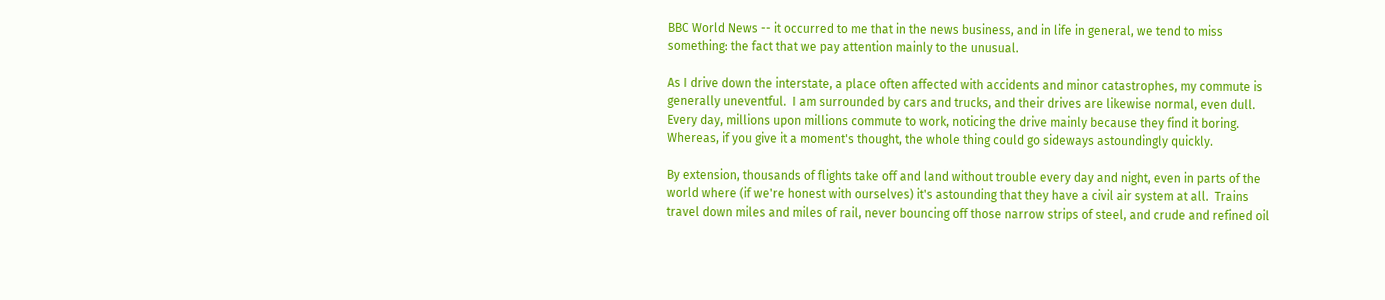BBC World News -- it occurred to me that in the news business, and in life in general, we tend to miss something: the fact that we pay attention mainly to the unusual.

As I drive down the interstate, a place often affected with accidents and minor catastrophes, my commute is generally uneventful.  I am surrounded by cars and trucks, and their drives are likewise normal, even dull.  Every day, millions upon millions commute to work, noticing the drive mainly because they find it boring.  Whereas, if you give it a moment's thought, the whole thing could go sideways astoundingly quickly.

By extension, thousands of flights take off and land without trouble every day and night, even in parts of the world where (if we're honest with ourselves) it's astounding that they have a civil air system at all.  Trains travel down miles and miles of rail, never bouncing off those narrow strips of steel, and crude and refined oil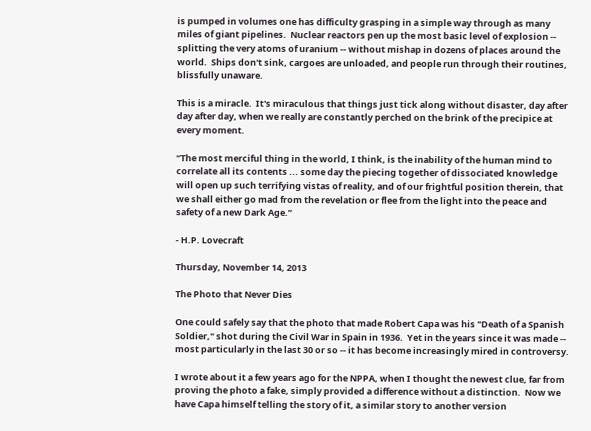is pumped in volumes one has difficulty grasping in a simple way through as many miles of giant pipelines.  Nuclear reactors pen up the most basic level of explosion -- splitting the very atoms of uranium -- without mishap in dozens of places around the world.  Ships don't sink, cargoes are unloaded, and people run through their routines, blissfully unaware.

This is a miracle.  It's miraculous that things just tick along without disaster, day after day after day, when we really are constantly perched on the brink of the precipice at every moment.

“The most merciful thing in the world, I think, is the inability of the human mind to correlate all its contents ... some day the piecing together of dissociated knowledge will open up such terrifying vistas of reality, and of our frightful position therein, that we shall either go mad from the revelation or flee from the light into the peace and safety of a new Dark Age.”

- H.P. Lovecraft

Thursday, November 14, 2013

The Photo that Never Dies

One could safely say that the photo that made Robert Capa was his "Death of a Spanish Soldier," shot during the Civil War in Spain in 1936.  Yet in the years since it was made -- most particularly in the last 30 or so -- it has become increasingly mired in controversy.

I wrote about it a few years ago for the NPPA, when I thought the newest clue, far from proving the photo a fake, simply provided a difference without a distinction.  Now we have Capa himself telling the story of it, a similar story to another version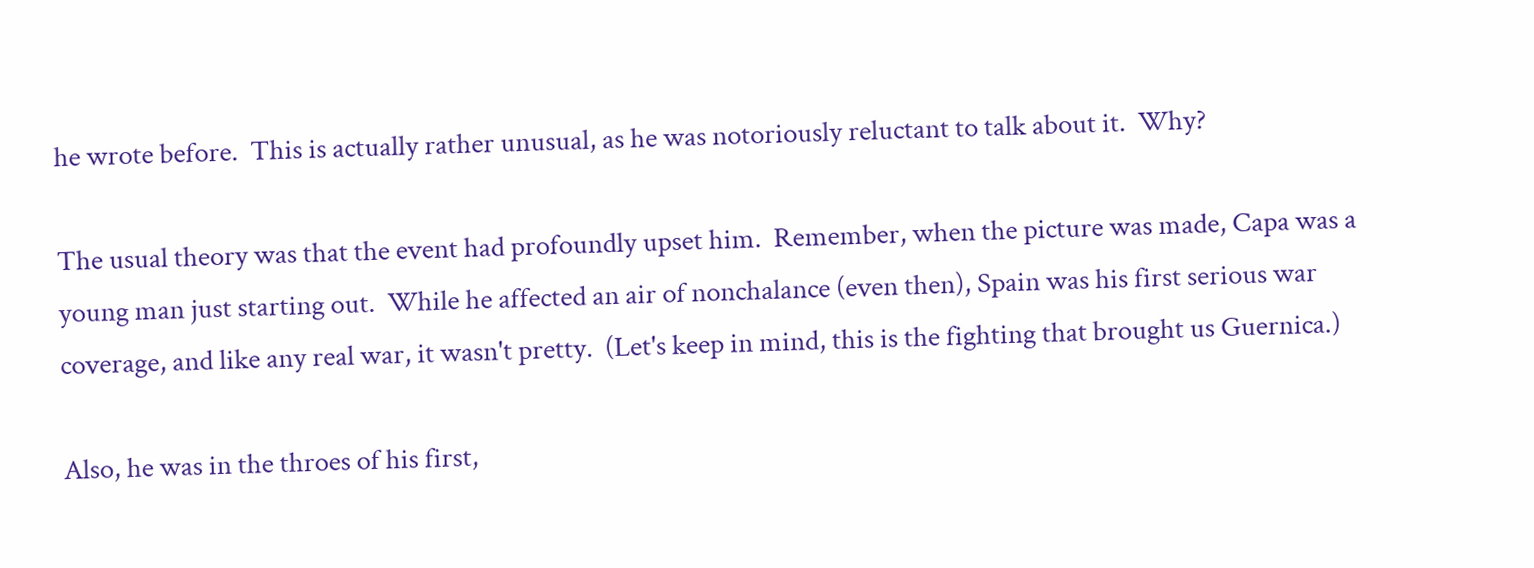he wrote before.  This is actually rather unusual, as he was notoriously reluctant to talk about it.  Why?

The usual theory was that the event had profoundly upset him.  Remember, when the picture was made, Capa was a young man just starting out.  While he affected an air of nonchalance (even then), Spain was his first serious war coverage, and like any real war, it wasn't pretty.  (Let's keep in mind, this is the fighting that brought us Guernica.)

Also, he was in the throes of his first,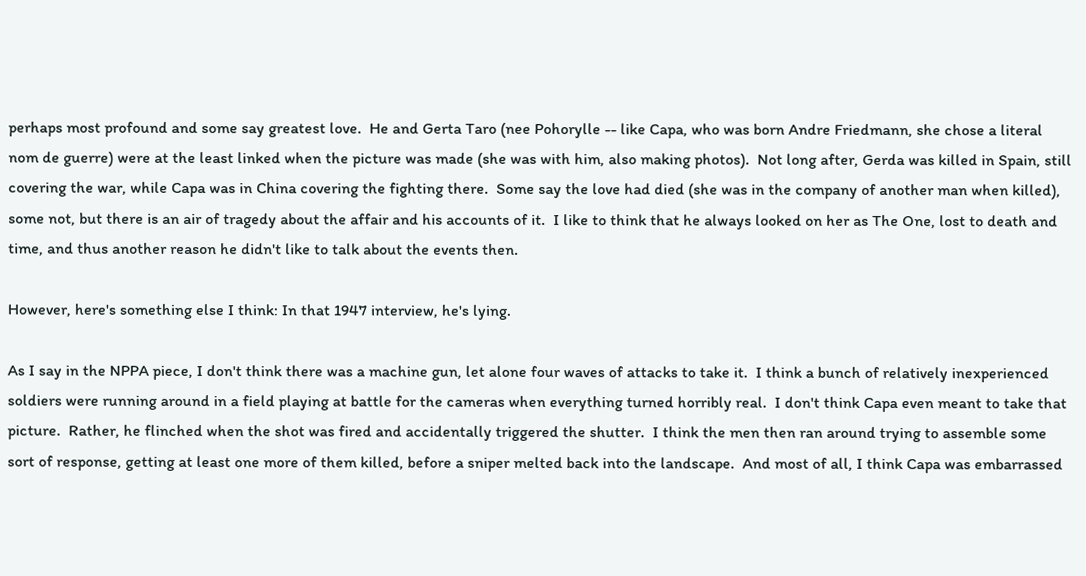perhaps most profound and some say greatest love.  He and Gerta Taro (nee Pohorylle -- like Capa, who was born Andre Friedmann, she chose a literal nom de guerre) were at the least linked when the picture was made (she was with him, also making photos).  Not long after, Gerda was killed in Spain, still covering the war, while Capa was in China covering the fighting there.  Some say the love had died (she was in the company of another man when killed), some not, but there is an air of tragedy about the affair and his accounts of it.  I like to think that he always looked on her as The One, lost to death and time, and thus another reason he didn't like to talk about the events then.

However, here's something else I think: In that 1947 interview, he's lying.

As I say in the NPPA piece, I don't think there was a machine gun, let alone four waves of attacks to take it.  I think a bunch of relatively inexperienced soldiers were running around in a field playing at battle for the cameras when everything turned horribly real.  I don't think Capa even meant to take that picture.  Rather, he flinched when the shot was fired and accidentally triggered the shutter.  I think the men then ran around trying to assemble some sort of response, getting at least one more of them killed, before a sniper melted back into the landscape.  And most of all, I think Capa was embarrassed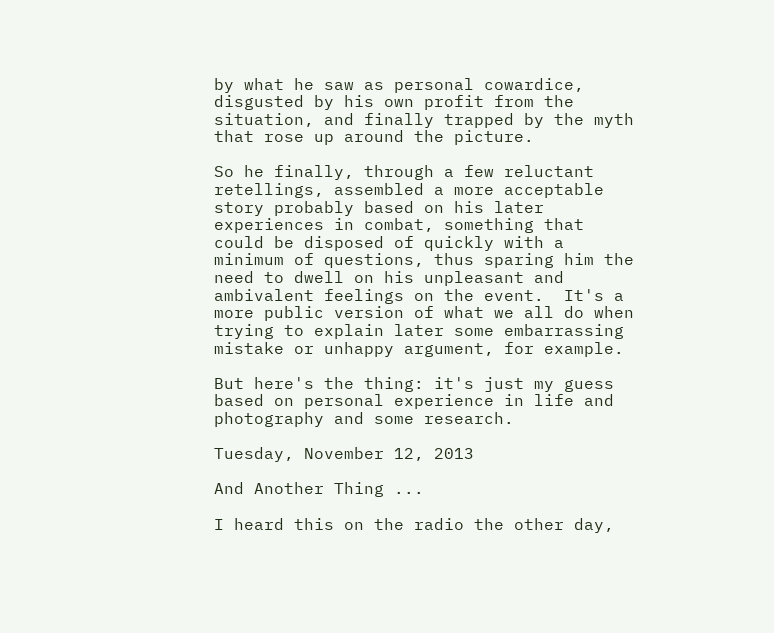by what he saw as personal cowardice, disgusted by his own profit from the situation, and finally trapped by the myth that rose up around the picture.

So he finally, through a few reluctant retellings, assembled a more acceptable story probably based on his later experiences in combat, something that could be disposed of quickly with a minimum of questions, thus sparing him the need to dwell on his unpleasant and ambivalent feelings on the event.  It's a more public version of what we all do when trying to explain later some embarrassing mistake or unhappy argument, for example.

But here's the thing: it's just my guess based on personal experience in life and photography and some research.

Tuesday, November 12, 2013

And Another Thing ...

I heard this on the radio the other day,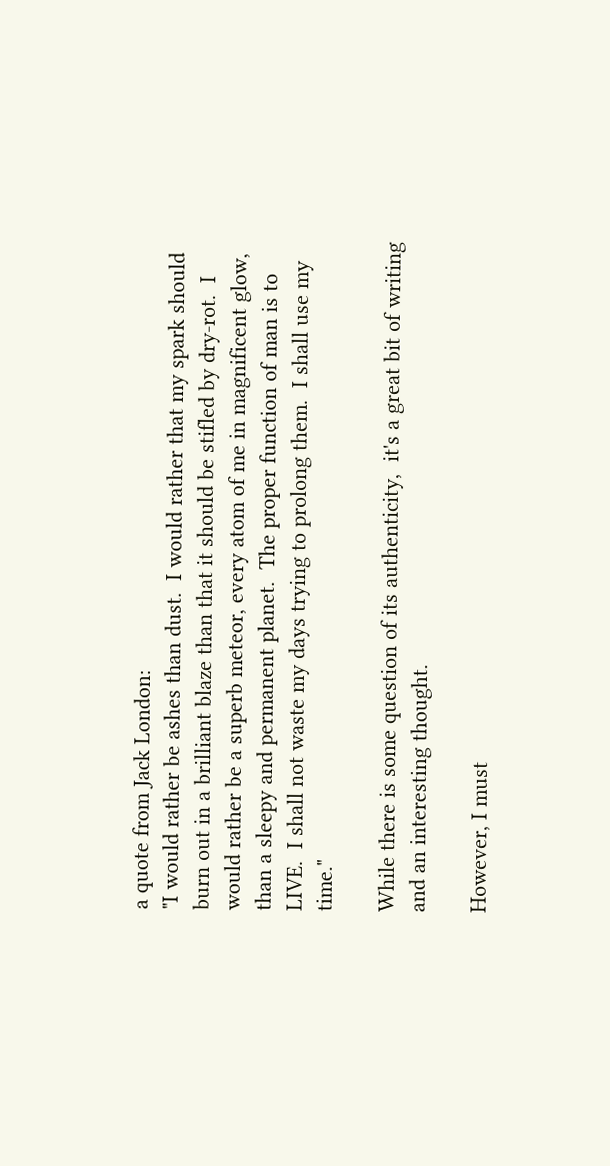a quote from Jack London:
"I would rather be ashes than dust.  I would rather that my spark should burn out in a brilliant blaze than that it should be stifled by dry-rot.  I would rather be a superb meteor, every atom of me in magnificent glow, than a sleepy and permanent planet.  The proper function of man is to LIVE.  I shall not waste my days trying to prolong them.  I shall use my time."

While there is some question of its authenticity,  it's a great bit of writing and an interesting thought.

However, I must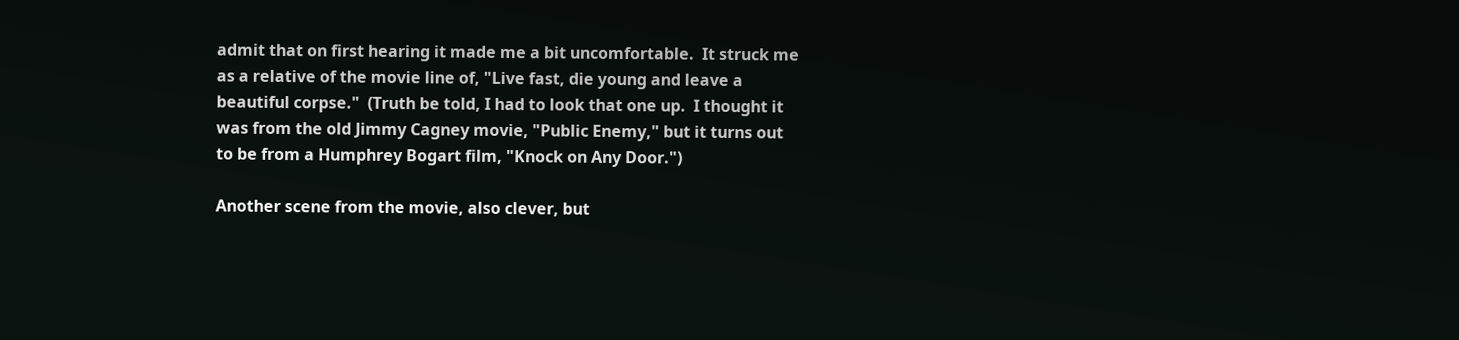admit that on first hearing it made me a bit uncomfortable.  It struck me as a relative of the movie line of, "Live fast, die young and leave a beautiful corpse."  (Truth be told, I had to look that one up.  I thought it was from the old Jimmy Cagney movie, "Public Enemy," but it turns out to be from a Humphrey Bogart film, "Knock on Any Door.")

Another scene from the movie, also clever, but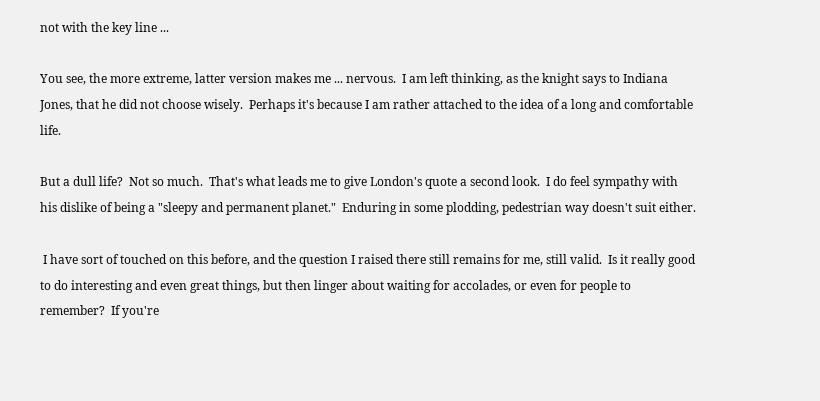not with the key line ...

You see, the more extreme, latter version makes me ... nervous.  I am left thinking, as the knight says to Indiana Jones, that he did not choose wisely.  Perhaps it's because I am rather attached to the idea of a long and comfortable life.

But a dull life?  Not so much.  That's what leads me to give London's quote a second look.  I do feel sympathy with his dislike of being a "sleepy and permanent planet."  Enduring in some plodding, pedestrian way doesn't suit either.

 I have sort of touched on this before, and the question I raised there still remains for me, still valid.  Is it really good to do interesting and even great things, but then linger about waiting for accolades, or even for people to remember?  If you're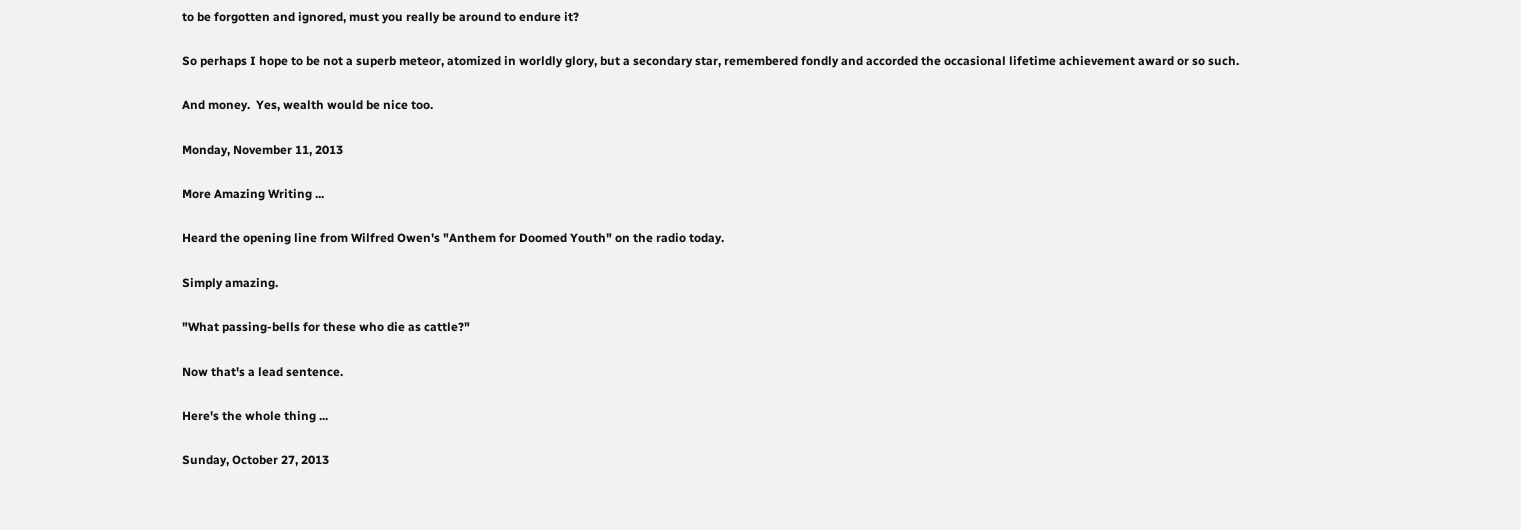to be forgotten and ignored, must you really be around to endure it?

So perhaps I hope to be not a superb meteor, atomized in worldly glory, but a secondary star, remembered fondly and accorded the occasional lifetime achievement award or so such.

And money.  Yes, wealth would be nice too.

Monday, November 11, 2013

More Amazing Writing ...

Heard the opening line from Wilfred Owen's "Anthem for Doomed Youth" on the radio today.

Simply amazing.

"What passing-bells for these who die as cattle?"

Now that's a lead sentence.

Here's the whole thing ...

Sunday, October 27, 2013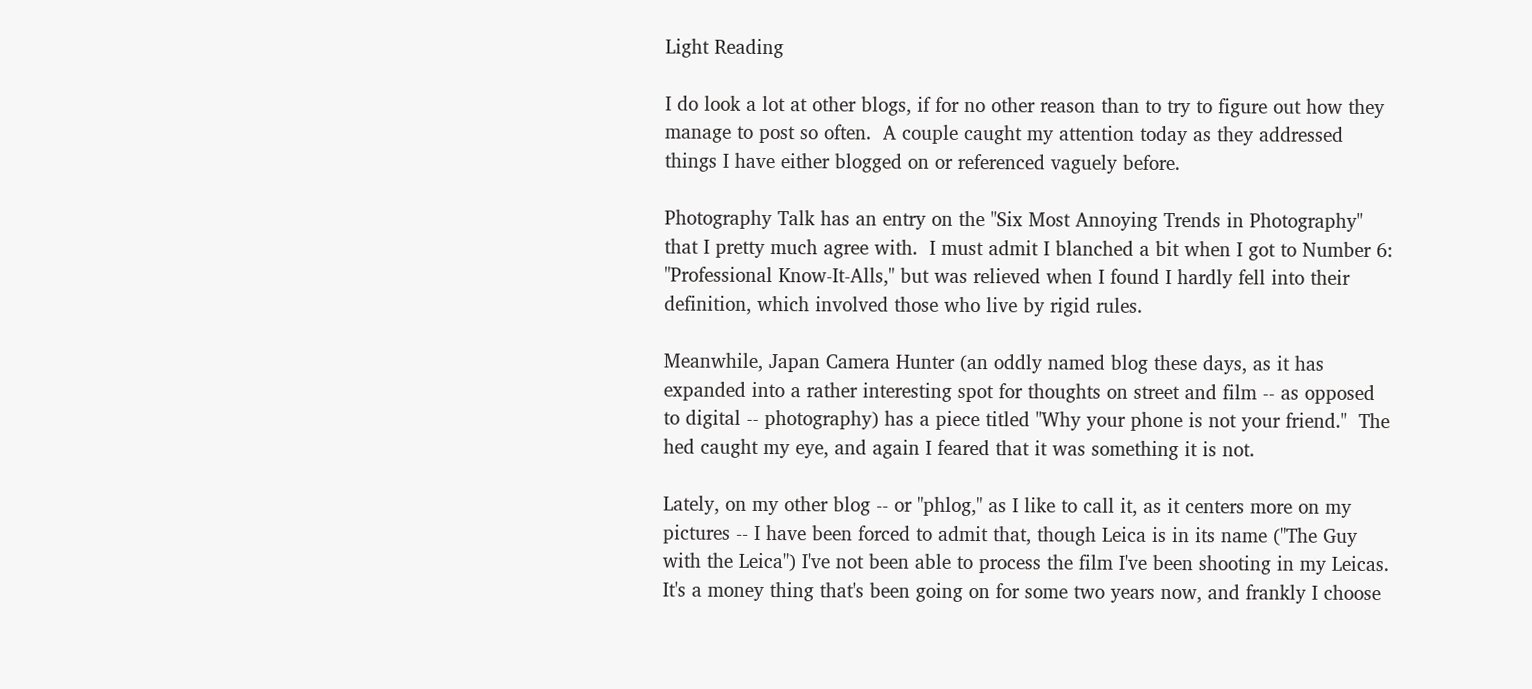Light Reading

I do look a lot at other blogs, if for no other reason than to try to figure out how they manage to post so often.  A couple caught my attention today as they addressed things I have either blogged on or referenced vaguely before.

Photography Talk has an entry on the "Six Most Annoying Trends in Photography" that I pretty much agree with.  I must admit I blanched a bit when I got to Number 6: "Professional Know-It-Alls," but was relieved when I found I hardly fell into their definition, which involved those who live by rigid rules.

Meanwhile, Japan Camera Hunter (an oddly named blog these days, as it has expanded into a rather interesting spot for thoughts on street and film -- as opposed to digital -- photography) has a piece titled "Why your phone is not your friend."  The hed caught my eye, and again I feared that it was something it is not.

Lately, on my other blog -- or "phlog," as I like to call it, as it centers more on my pictures -- I have been forced to admit that, though Leica is in its name ("The Guy with the Leica") I've not been able to process the film I've been shooting in my Leicas.  It's a money thing that's been going on for some two years now, and frankly I choose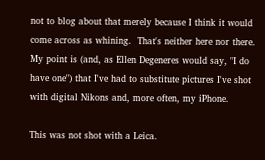not to blog about that merely because I think it would come across as whining.  That's neither here nor there.  My point is (and, as Ellen Degeneres would say, "I do have one") that I've had to substitute pictures I've shot with digital Nikons and, more often, my iPhone.

This was not shot with a Leica.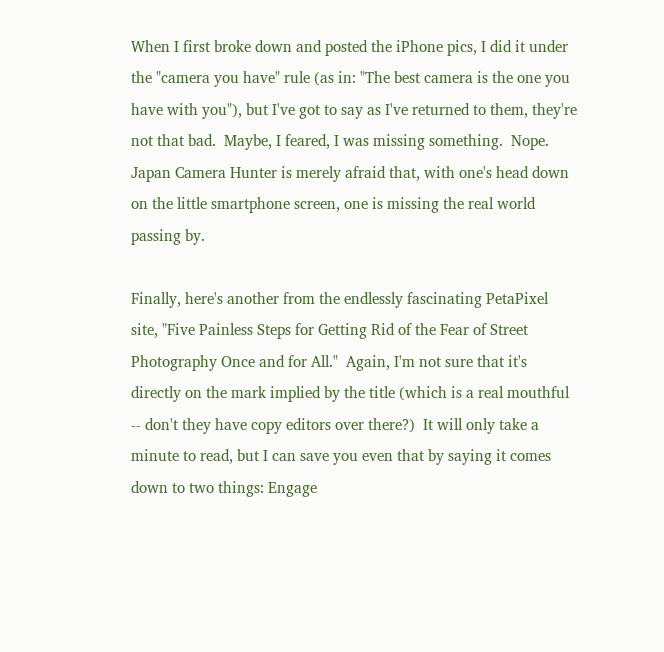When I first broke down and posted the iPhone pics, I did it under the "camera you have" rule (as in: "The best camera is the one you have with you"), but I've got to say as I've returned to them, they're not that bad.  Maybe, I feared, I was missing something.  Nope.  Japan Camera Hunter is merely afraid that, with one's head down on the little smartphone screen, one is missing the real world passing by.

Finally, here's another from the endlessly fascinating PetaPixel site, "Five Painless Steps for Getting Rid of the Fear of Street Photography Once and for All."  Again, I'm not sure that it's directly on the mark implied by the title (which is a real mouthful -- don't they have copy editors over there?)  It will only take a minute to read, but I can save you even that by saying it comes down to two things: Engage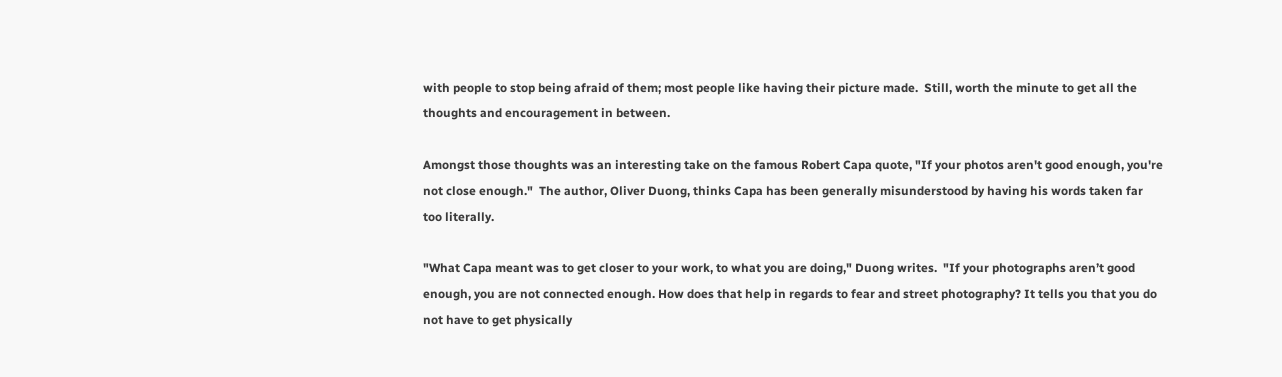with people to stop being afraid of them; most people like having their picture made.  Still, worth the minute to get all the thoughts and encouragement in between.

Amongst those thoughts was an interesting take on the famous Robert Capa quote, "If your photos aren't good enough, you're not close enough."  The author, Oliver Duong, thinks Capa has been generally misunderstood by having his words taken far too literally.

"What Capa meant was to get closer to your work, to what you are doing," Duong writes.  "If your photographs aren’t good enough, you are not connected enough. How does that help in regards to fear and street photography? It tells you that you do not have to get physically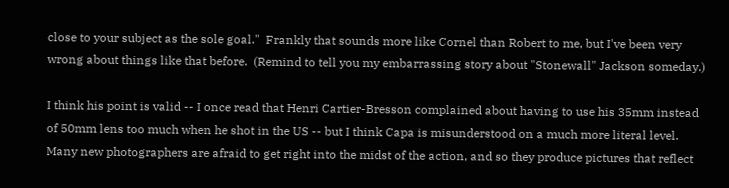close to your subject as the sole goal."  Frankly that sounds more like Cornel than Robert to me, but I've been very wrong about things like that before.  (Remind to tell you my embarrassing story about "Stonewall" Jackson someday.)

I think his point is valid -- I once read that Henri Cartier-Bresson complained about having to use his 35mm instead of 50mm lens too much when he shot in the US -- but I think Capa is misunderstood on a much more literal level.  Many new photographers are afraid to get right into the midst of the action, and so they produce pictures that reflect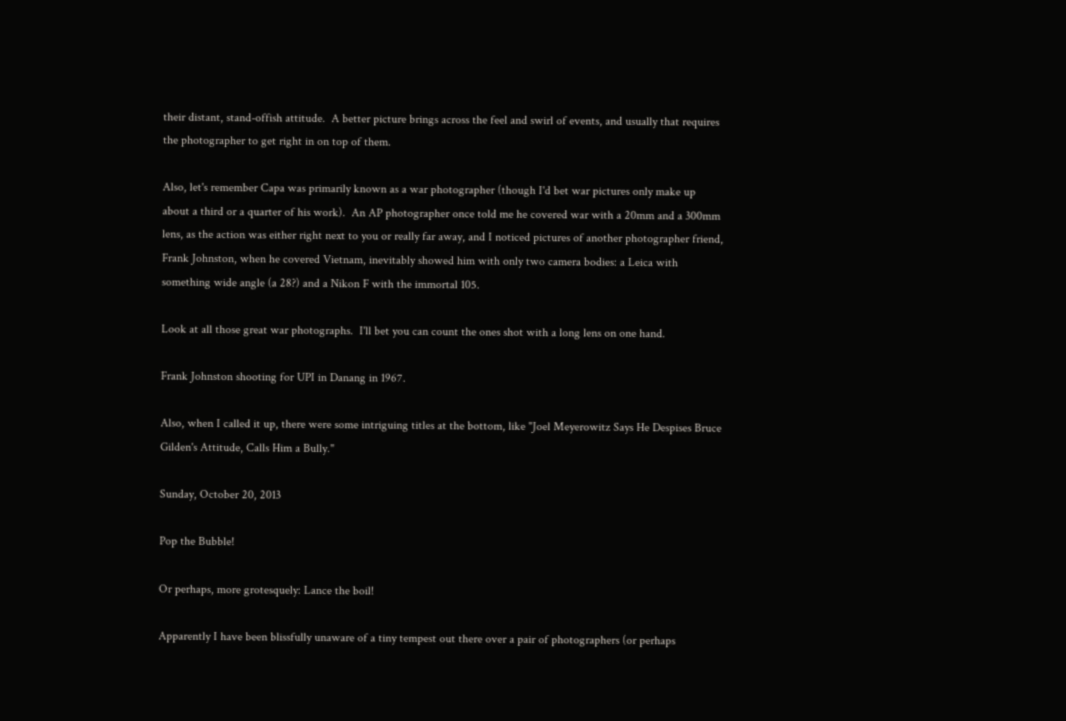their distant, stand-offish attitude.  A better picture brings across the feel and swirl of events, and usually that requires the photographer to get right in on top of them.

Also, let's remember Capa was primarily known as a war photographer (though I'd bet war pictures only make up about a third or a quarter of his work).  An AP photographer once told me he covered war with a 20mm and a 300mm lens, as the action was either right next to you or really far away, and I noticed pictures of another photographer friend, Frank Johnston, when he covered Vietnam, inevitably showed him with only two camera bodies: a Leica with something wide angle (a 28?) and a Nikon F with the immortal 105.

Look at all those great war photographs.  I'll bet you can count the ones shot with a long lens on one hand.

Frank Johnston shooting for UPI in Danang in 1967.

Also, when I called it up, there were some intriguing titles at the bottom, like "Joel Meyerowitz Says He Despises Bruce Gilden's Attitude, Calls Him a Bully."

Sunday, October 20, 2013

Pop the Bubble!

Or perhaps, more grotesquely: Lance the boil!

Apparently I have been blissfully unaware of a tiny tempest out there over a pair of photographers (or perhaps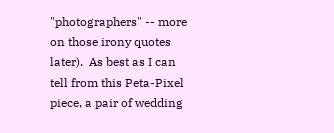"photographers" -- more on those irony quotes later).  As best as I can tell from this Peta-Pixel piece, a pair of wedding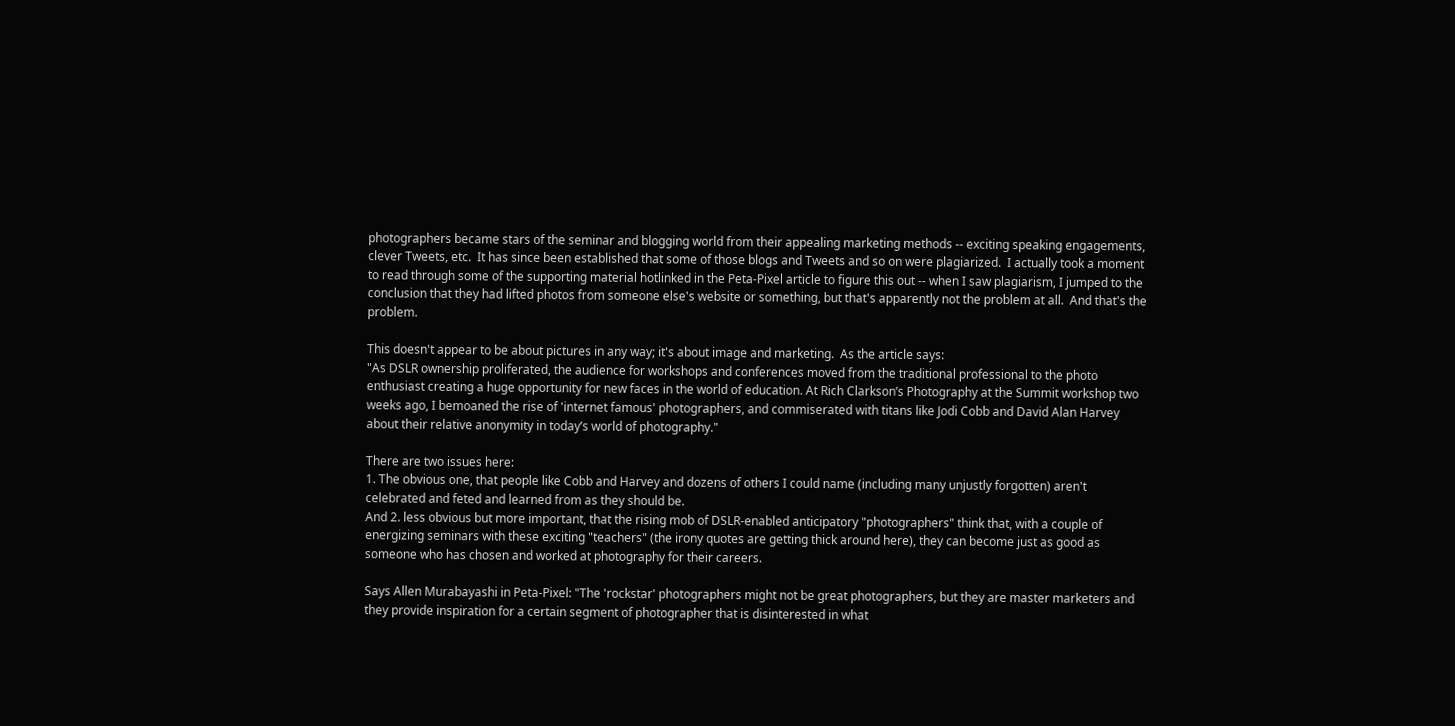photographers became stars of the seminar and blogging world from their appealing marketing methods -- exciting speaking engagements, clever Tweets, etc.  It has since been established that some of those blogs and Tweets and so on were plagiarized.  I actually took a moment to read through some of the supporting material hotlinked in the Peta-Pixel article to figure this out -- when I saw plagiarism, I jumped to the conclusion that they had lifted photos from someone else's website or something, but that's apparently not the problem at all.  And that's the problem.

This doesn't appear to be about pictures in any way; it's about image and marketing.  As the article says:
"As DSLR ownership proliferated, the audience for workshops and conferences moved from the traditional professional to the photo enthusiast creating a huge opportunity for new faces in the world of education. At Rich Clarkson’s Photography at the Summit workshop two weeks ago, I bemoaned the rise of 'internet famous' photographers, and commiserated with titans like Jodi Cobb and David Alan Harvey about their relative anonymity in today’s world of photography."

There are two issues here:
1. The obvious one, that people like Cobb and Harvey and dozens of others I could name (including many unjustly forgotten) aren't celebrated and feted and learned from as they should be.
And 2. less obvious but more important, that the rising mob of DSLR-enabled anticipatory "photographers" think that, with a couple of energizing seminars with these exciting "teachers" (the irony quotes are getting thick around here), they can become just as good as someone who has chosen and worked at photography for their careers.

Says Allen Murabayashi in Peta-Pixel: "The 'rockstar' photographers might not be great photographers, but they are master marketers and they provide inspiration for a certain segment of photographer that is disinterested in what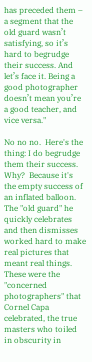has preceded them – a segment that the old guard wasn’t satisfying, so it’s hard to begrudge their success. And let’s face it. Being a good photographer doesn’t mean you’re a good teacher, and vice versa."

No no no.  Here's the thing: I do begrudge them their success.  Why?  Because it's the empty success of an inflated balloon.  The "old guard" he quickly celebrates and then dismisses worked hard to make real pictures that meant real things.  These were the "concerned photographers" that Cornel Capa celebrated, the true masters who toiled in obscurity in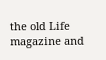the old Life magazine and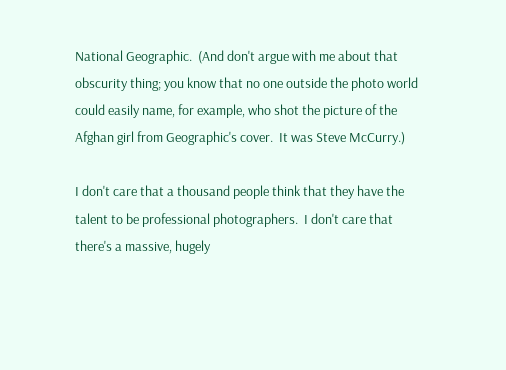National Geographic.  (And don't argue with me about that obscurity thing; you know that no one outside the photo world could easily name, for example, who shot the picture of the Afghan girl from Geographic's cover.  It was Steve McCurry.)

I don't care that a thousand people think that they have the talent to be professional photographers.  I don't care that there's a massive, hugely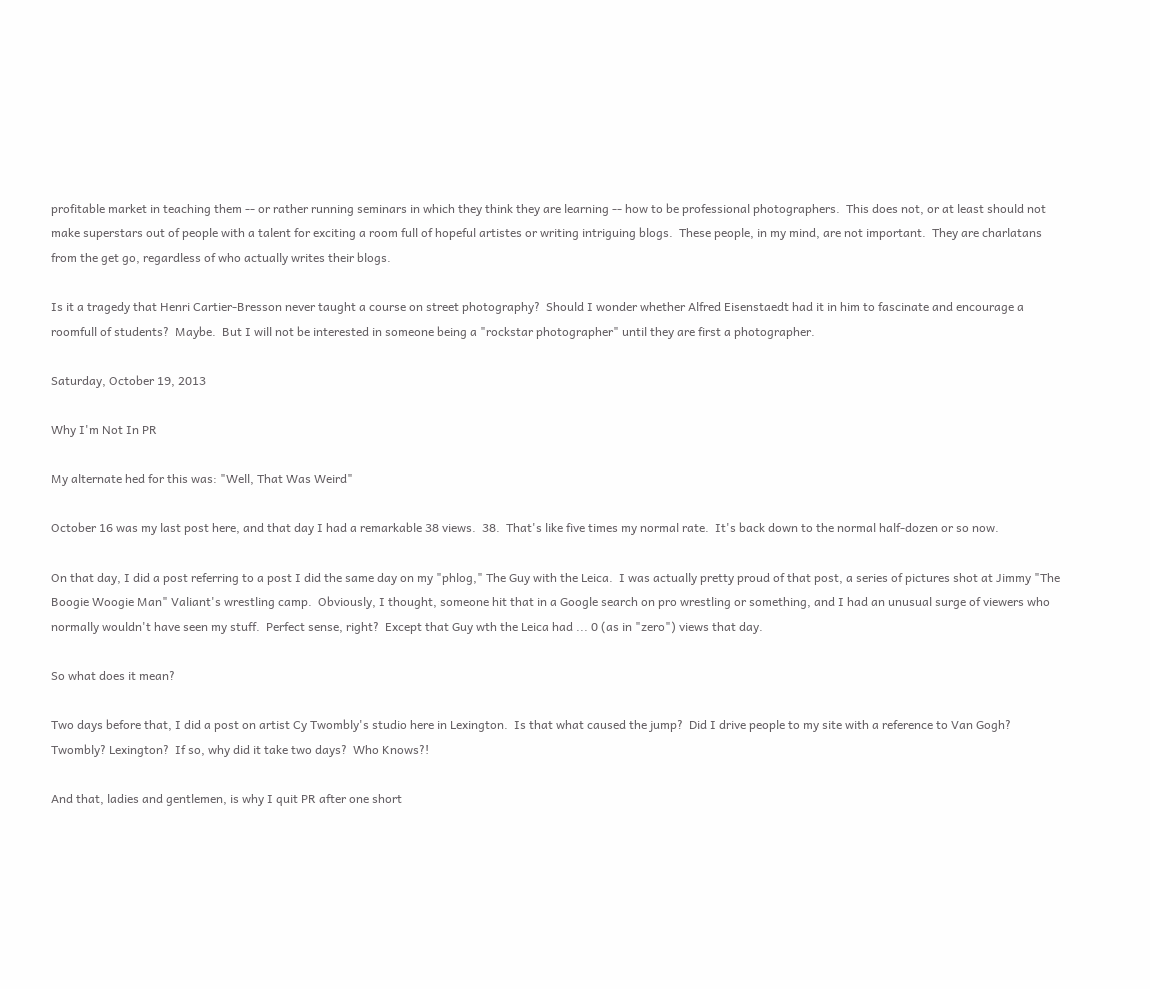profitable market in teaching them -- or rather running seminars in which they think they are learning -- how to be professional photographers.  This does not, or at least should not make superstars out of people with a talent for exciting a room full of hopeful artistes or writing intriguing blogs.  These people, in my mind, are not important.  They are charlatans from the get go, regardless of who actually writes their blogs.

Is it a tragedy that Henri Cartier-Bresson never taught a course on street photography?  Should I wonder whether Alfred Eisenstaedt had it in him to fascinate and encourage a roomfull of students?  Maybe.  But I will not be interested in someone being a "rockstar photographer" until they are first a photographer.

Saturday, October 19, 2013

Why I'm Not In PR

My alternate hed for this was: "Well, That Was Weird"

October 16 was my last post here, and that day I had a remarkable 38 views.  38.  That's like five times my normal rate.  It's back down to the normal half-dozen or so now.

On that day, I did a post referring to a post I did the same day on my "phlog," The Guy with the Leica.  I was actually pretty proud of that post, a series of pictures shot at Jimmy "The Boogie Woogie Man" Valiant's wrestling camp.  Obviously, I thought, someone hit that in a Google search on pro wrestling or something, and I had an unusual surge of viewers who normally wouldn't have seen my stuff.  Perfect sense, right?  Except that Guy wth the Leica had ... 0 (as in "zero") views that day.

So what does it mean?

Two days before that, I did a post on artist Cy Twombly's studio here in Lexington.  Is that what caused the jump?  Did I drive people to my site with a reference to Van Gogh?  Twombly? Lexington?  If so, why did it take two days?  Who Knows?!

And that, ladies and gentlemen, is why I quit PR after one short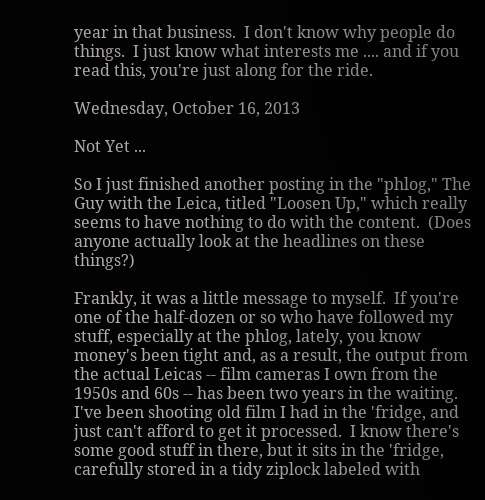year in that business.  I don't know why people do things.  I just know what interests me .... and if you read this, you're just along for the ride.

Wednesday, October 16, 2013

Not Yet ...

So I just finished another posting in the "phlog," The Guy with the Leica, titled "Loosen Up," which really seems to have nothing to do with the content.  (Does anyone actually look at the headlines on these things?)

Frankly, it was a little message to myself.  If you're one of the half-dozen or so who have followed my stuff, especially at the phlog, lately, you know money's been tight and, as a result, the output from the actual Leicas -- film cameras I own from the 1950s and 60s -- has been two years in the waiting.  I've been shooting old film I had in the 'fridge, and just can't afford to get it processed.  I know there's some good stuff in there, but it sits in the 'fridge, carefully stored in a tidy ziplock labeled with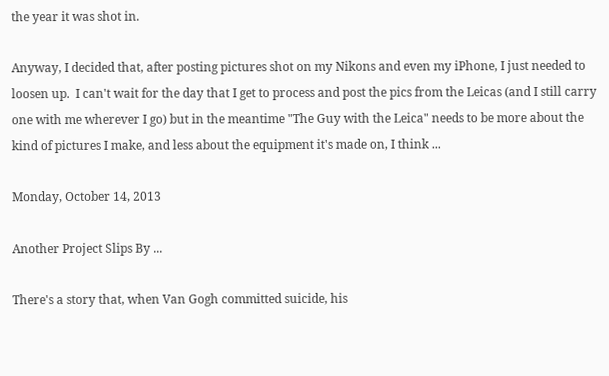the year it was shot in.

Anyway, I decided that, after posting pictures shot on my Nikons and even my iPhone, I just needed to loosen up.  I can't wait for the day that I get to process and post the pics from the Leicas (and I still carry one with me wherever I go) but in the meantime "The Guy with the Leica" needs to be more about the kind of pictures I make, and less about the equipment it's made on, I think ...

Monday, October 14, 2013

Another Project Slips By ...

There's a story that, when Van Gogh committed suicide, his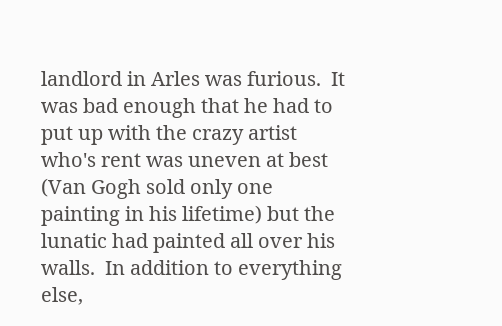landlord in Arles was furious.  It was bad enough that he had to put up with the crazy artist who's rent was uneven at best (Van Gogh sold only one painting in his lifetime) but the lunatic had painted all over his walls.  In addition to everything else,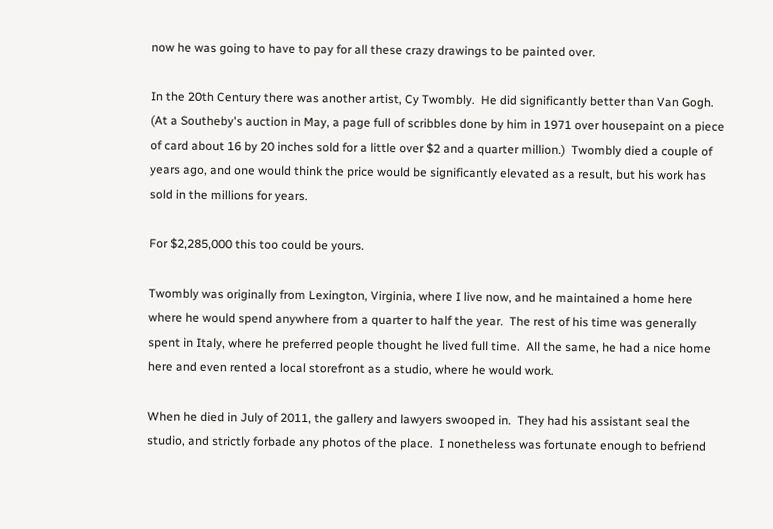now he was going to have to pay for all these crazy drawings to be painted over.

In the 20th Century there was another artist, Cy Twombly.  He did significantly better than Van Gogh.   (At a Southeby's auction in May, a page full of scribbles done by him in 1971 over housepaint on a piece of card about 16 by 20 inches sold for a little over $2 and a quarter million.)  Twombly died a couple of years ago, and one would think the price would be significantly elevated as a result, but his work has sold in the millions for years.

For $2,285,000 this too could be yours.

Twombly was originally from Lexington, Virginia, where I live now, and he maintained a home here where he would spend anywhere from a quarter to half the year.  The rest of his time was generally spent in Italy, where he preferred people thought he lived full time.  All the same, he had a nice home here and even rented a local storefront as a studio, where he would work.

When he died in July of 2011, the gallery and lawyers swooped in.  They had his assistant seal the studio, and strictly forbade any photos of the place.  I nonetheless was fortunate enough to befriend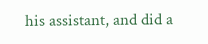his assistant, and did a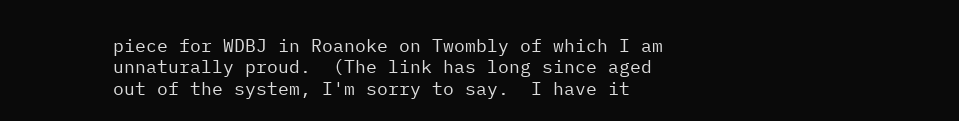piece for WDBJ in Roanoke on Twombly of which I am unnaturally proud.  (The link has long since aged out of the system, I'm sorry to say.  I have it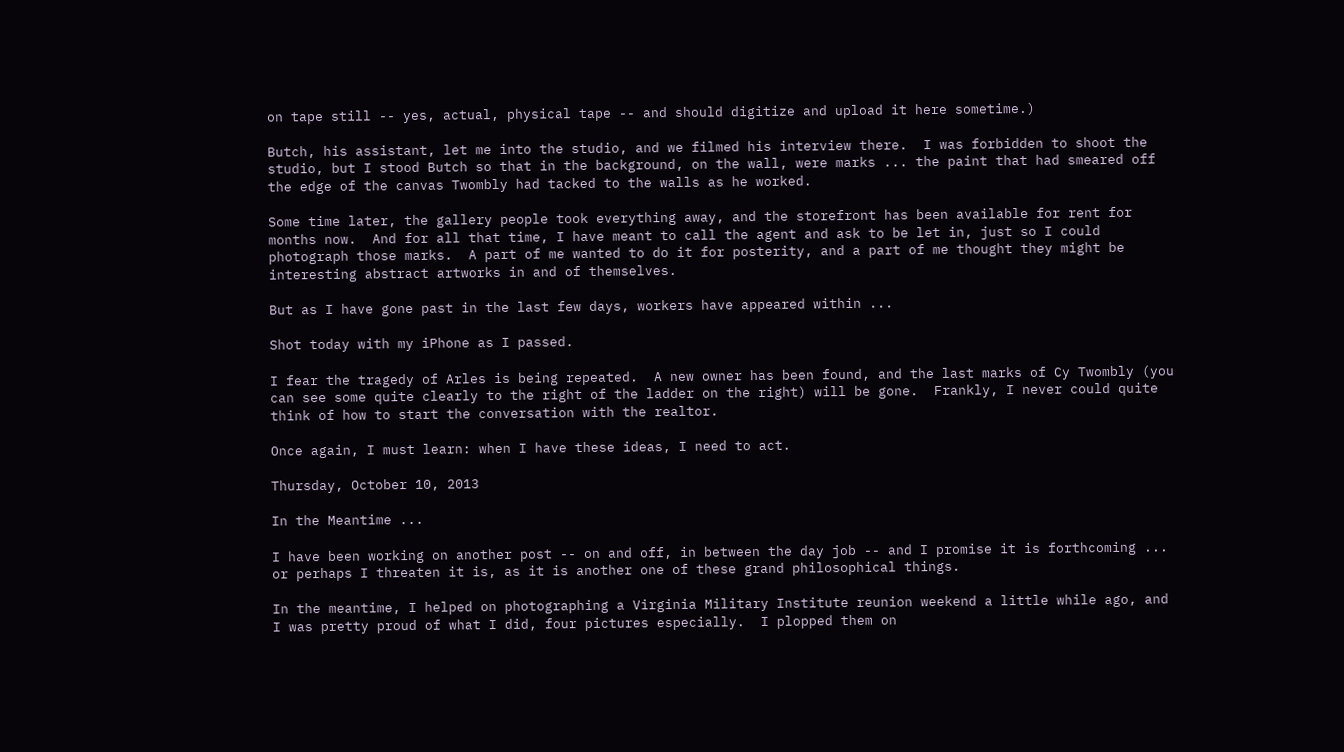on tape still -- yes, actual, physical tape -- and should digitize and upload it here sometime.)

Butch, his assistant, let me into the studio, and we filmed his interview there.  I was forbidden to shoot the studio, but I stood Butch so that in the background, on the wall, were marks ... the paint that had smeared off the edge of the canvas Twombly had tacked to the walls as he worked.

Some time later, the gallery people took everything away, and the storefront has been available for rent for months now.  And for all that time, I have meant to call the agent and ask to be let in, just so I could photograph those marks.  A part of me wanted to do it for posterity, and a part of me thought they might be interesting abstract artworks in and of themselves.

But as I have gone past in the last few days, workers have appeared within ...

Shot today with my iPhone as I passed.

I fear the tragedy of Arles is being repeated.  A new owner has been found, and the last marks of Cy Twombly (you can see some quite clearly to the right of the ladder on the right) will be gone.  Frankly, I never could quite think of how to start the conversation with the realtor.

Once again, I must learn: when I have these ideas, I need to act.

Thursday, October 10, 2013

In the Meantime ...

I have been working on another post -- on and off, in between the day job -- and I promise it is forthcoming ... or perhaps I threaten it is, as it is another one of these grand philosophical things.

In the meantime, I helped on photographing a Virginia Military Institute reunion weekend a little while ago, and I was pretty proud of what I did, four pictures especially.  I plopped them on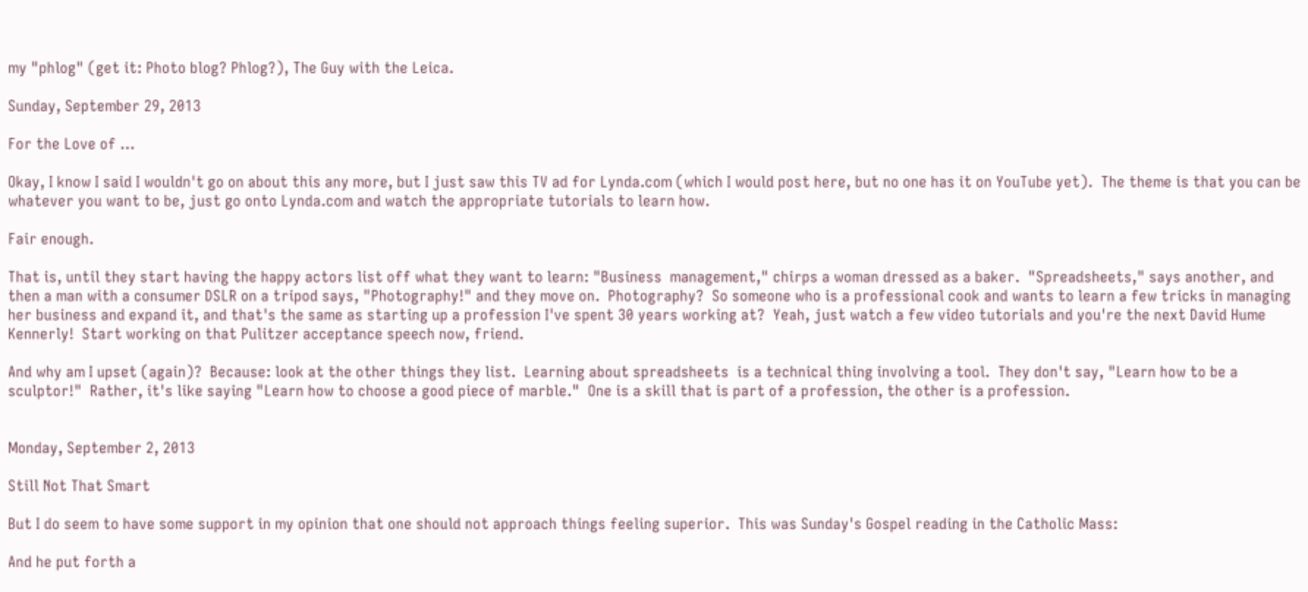my "phlog" (get it: Photo blog? Phlog?), The Guy with the Leica.

Sunday, September 29, 2013

For the Love of ...

Okay, I know I said I wouldn't go on about this any more, but I just saw this TV ad for Lynda.com (which I would post here, but no one has it on YouTube yet).  The theme is that you can be whatever you want to be, just go onto Lynda.com and watch the appropriate tutorials to learn how.

Fair enough.

That is, until they start having the happy actors list off what they want to learn: "Business  management," chirps a woman dressed as a baker.  "Spreadsheets," says another, and then a man with a consumer DSLR on a tripod says, "Photography!" and they move on.  Photography?  So someone who is a professional cook and wants to learn a few tricks in managing her business and expand it, and that's the same as starting up a profession I've spent 30 years working at?  Yeah, just watch a few video tutorials and you're the next David Hume Kennerly!  Start working on that Pulitzer acceptance speech now, friend.

And why am I upset (again)?  Because: look at the other things they list.  Learning about spreadsheets  is a technical thing involving a tool.  They don't say, "Learn how to be a sculptor!"  Rather, it's like saying "Learn how to choose a good piece of marble."  One is a skill that is part of a profession, the other is a profession.


Monday, September 2, 2013

Still Not That Smart

But I do seem to have some support in my opinion that one should not approach things feeling superior.  This was Sunday's Gospel reading in the Catholic Mass:

And he put forth a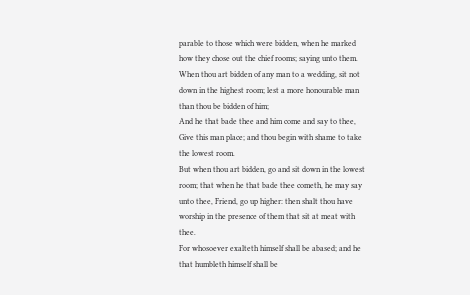parable to those which were bidden, when he marked how they chose out the chief rooms; saying unto them.
When thou art bidden of any man to a wedding, sit not down in the highest room; lest a more honourable man than thou be bidden of him;
And he that bade thee and him come and say to thee, Give this man place; and thou begin with shame to take the lowest room.
But when thou art bidden, go and sit down in the lowest room; that when he that bade thee cometh, he may say unto thee, Friend, go up higher: then shalt thou have worship in the presence of them that sit at meat with thee.
For whosoever exalteth himself shall be abased; and he that humbleth himself shall be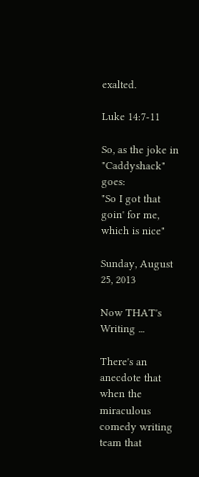exalted.

Luke 14:7-11

So, as the joke in "Caddyshack" goes:
"So I got that goin' for me, which is nice"

Sunday, August 25, 2013

Now THAT's Writing ...

There's an anecdote that when the miraculous comedy writing team that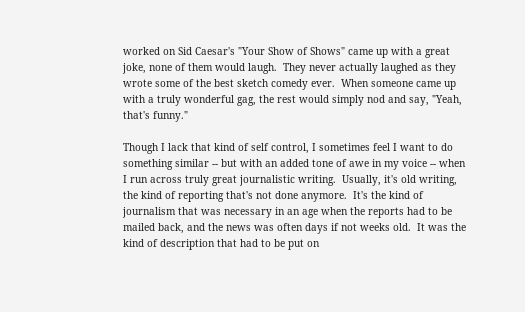worked on Sid Caesar's "Your Show of Shows" came up with a great joke, none of them would laugh.  They never actually laughed as they wrote some of the best sketch comedy ever.  When someone came up with a truly wonderful gag, the rest would simply nod and say, "Yeah, that's funny."

Though I lack that kind of self control, I sometimes feel I want to do something similar -- but with an added tone of awe in my voice -- when I run across truly great journalistic writing.  Usually, it's old writing, the kind of reporting that's not done anymore.  It's the kind of journalism that was necessary in an age when the reports had to be mailed back, and the news was often days if not weeks old.  It was the kind of description that had to be put on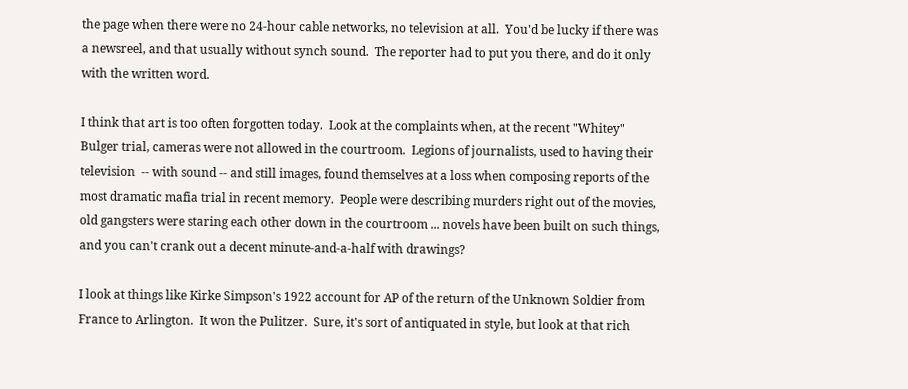the page when there were no 24-hour cable networks, no television at all.  You'd be lucky if there was a newsreel, and that usually without synch sound.  The reporter had to put you there, and do it only with the written word.

I think that art is too often forgotten today.  Look at the complaints when, at the recent "Whitey" Bulger trial, cameras were not allowed in the courtroom.  Legions of journalists, used to having their television  -- with sound -- and still images, found themselves at a loss when composing reports of the most dramatic mafia trial in recent memory.  People were describing murders right out of the movies, old gangsters were staring each other down in the courtroom ... novels have been built on such things, and you can't crank out a decent minute-and-a-half with drawings?

I look at things like Kirke Simpson's 1922 account for AP of the return of the Unknown Soldier from France to Arlington.  It won the Pulitzer.  Sure, it's sort of antiquated in style, but look at that rich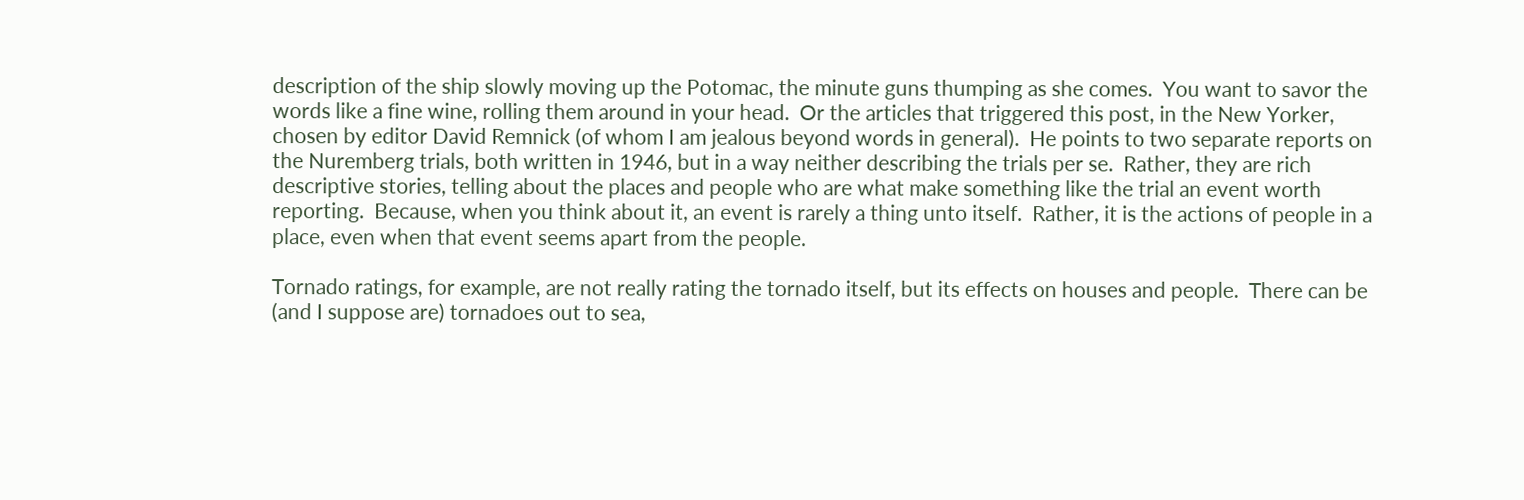description of the ship slowly moving up the Potomac, the minute guns thumping as she comes.  You want to savor the words like a fine wine, rolling them around in your head.  Or the articles that triggered this post, in the New Yorker, chosen by editor David Remnick (of whom I am jealous beyond words in general).  He points to two separate reports on the Nuremberg trials, both written in 1946, but in a way neither describing the trials per se.  Rather, they are rich descriptive stories, telling about the places and people who are what make something like the trial an event worth reporting.  Because, when you think about it, an event is rarely a thing unto itself.  Rather, it is the actions of people in a place, even when that event seems apart from the people.

Tornado ratings, for example, are not really rating the tornado itself, but its effects on houses and people.  There can be (and I suppose are) tornadoes out to sea,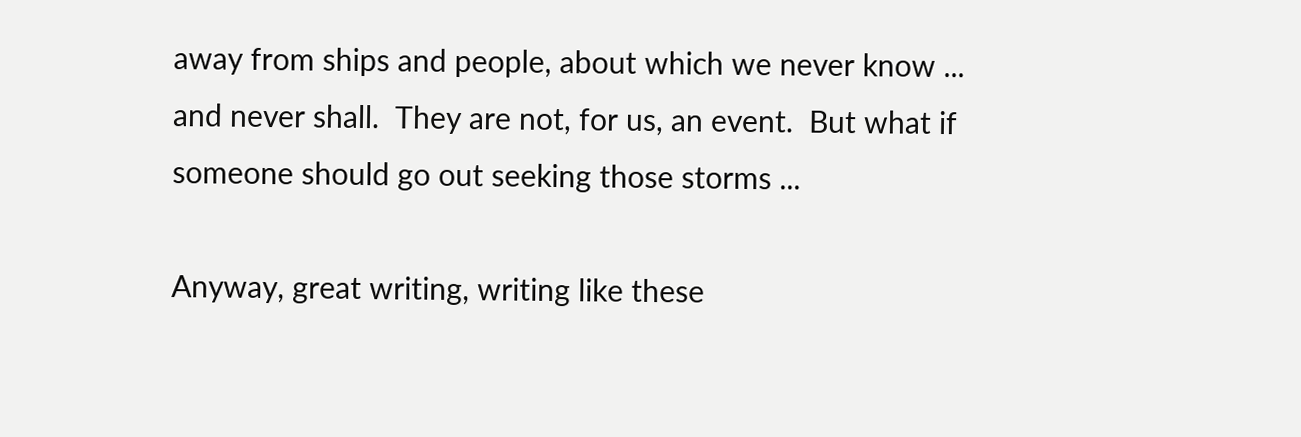away from ships and people, about which we never know ... and never shall.  They are not, for us, an event.  But what if someone should go out seeking those storms ...

Anyway, great writing, writing like these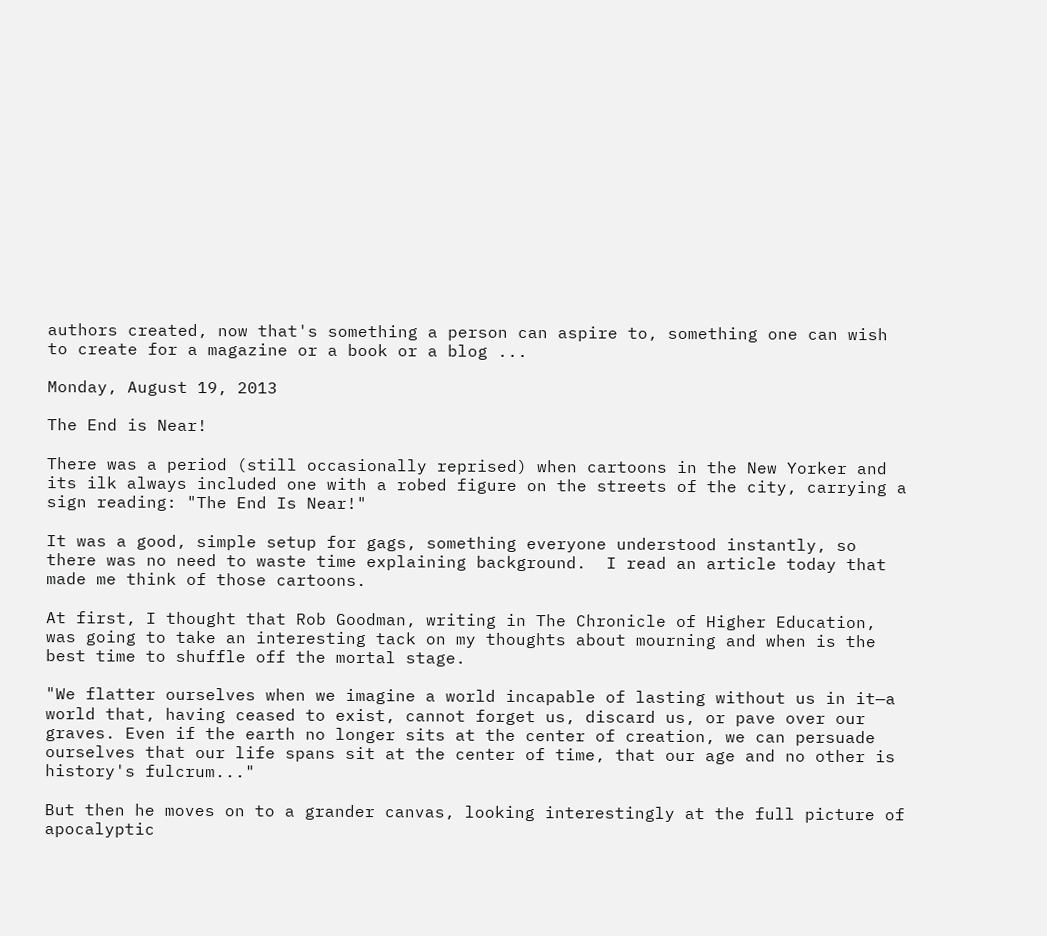authors created, now that's something a person can aspire to, something one can wish to create for a magazine or a book or a blog ...

Monday, August 19, 2013

The End is Near!

There was a period (still occasionally reprised) when cartoons in the New Yorker and its ilk always included one with a robed figure on the streets of the city, carrying a sign reading: "The End Is Near!"

It was a good, simple setup for gags, something everyone understood instantly, so there was no need to waste time explaining background.  I read an article today that made me think of those cartoons.

At first, I thought that Rob Goodman, writing in The Chronicle of Higher Education, was going to take an interesting tack on my thoughts about mourning and when is the best time to shuffle off the mortal stage.

"We flatter ourselves when we imagine a world incapable of lasting without us in it—a world that, having ceased to exist, cannot forget us, discard us, or pave over our graves. Even if the earth no longer sits at the center of creation, we can persuade ourselves that our life spans sit at the center of time, that our age and no other is history's fulcrum..."

But then he moves on to a grander canvas, looking interestingly at the full picture of apocalyptic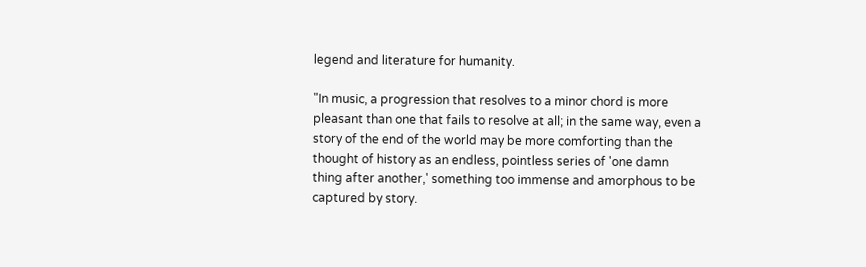legend and literature for humanity.

"In music, a progression that resolves to a minor chord is more pleasant than one that fails to resolve at all; in the same way, even a story of the end of the world may be more comforting than the thought of history as an endless, pointless series of 'one damn thing after another,' something too immense and amorphous to be captured by story.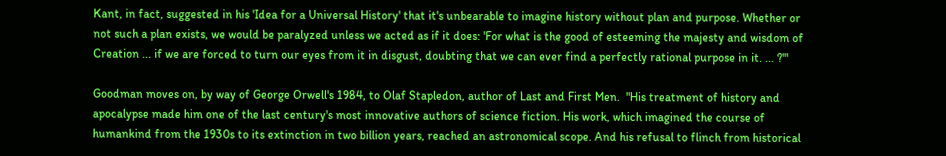Kant, in fact, suggested in his 'Idea for a Universal History' that it's unbearable to imagine history without plan and purpose. Whether or not such a plan exists, we would be paralyzed unless we acted as if it does: 'For what is the good of esteeming the majesty and wisdom of Creation ... if we are forced to turn our eyes from it in disgust, doubting that we can ever find a perfectly rational purpose in it. ... ?'"

Goodman moves on, by way of George Orwell's 1984, to Olaf Stapledon, author of Last and First Men.  "His treatment of history and apocalypse made him one of the last century's most innovative authors of science fiction. His work, which imagined the course of humankind from the 1930s to its extinction in two billion years, reached an astronomical scope. And his refusal to flinch from historical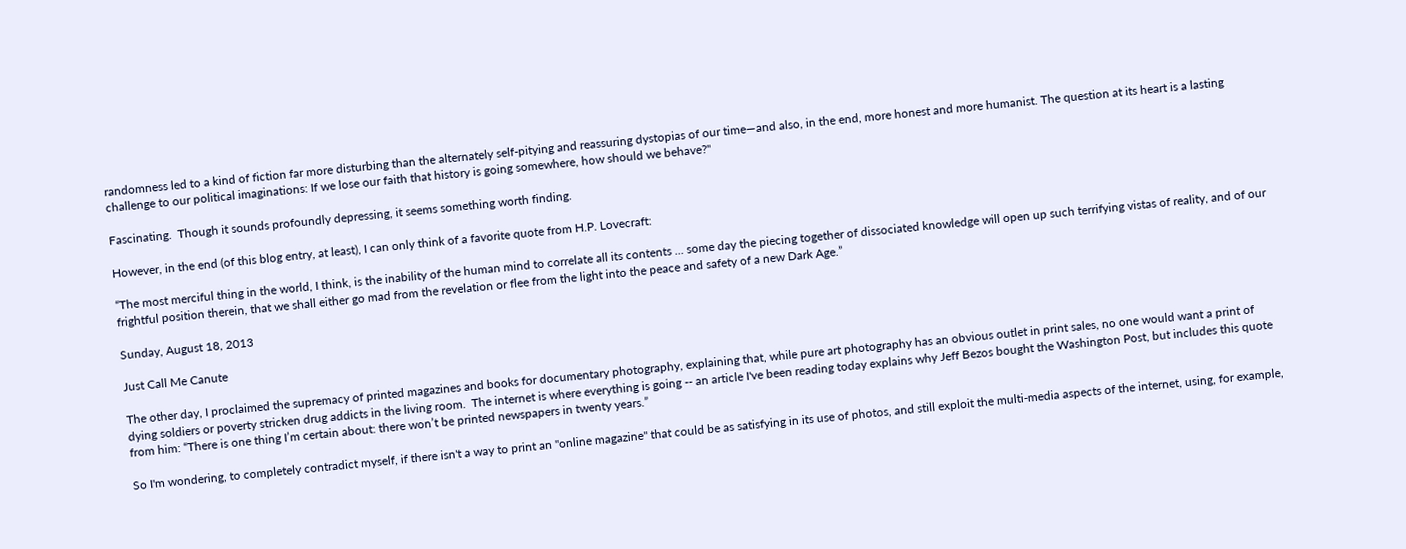randomness led to a kind of fiction far more disturbing than the alternately self-pitying and reassuring dystopias of our time—and also, in the end, more honest and more humanist. The question at its heart is a lasting challenge to our political imaginations: If we lose our faith that history is going somewhere, how should we behave?"

Fascinating.  Though it sounds profoundly depressing, it seems something worth finding.

However, in the end (of this blog entry, at least), I can only think of a favorite quote from H.P. Lovecraft:

“The most merciful thing in the world, I think, is the inability of the human mind to correlate all its contents ... some day the piecing together of dissociated knowledge will open up such terrifying vistas of reality, and of our frightful position therein, that we shall either go mad from the revelation or flee from the light into the peace and safety of a new Dark Age.”

Sunday, August 18, 2013

Just Call Me Canute

The other day, I proclaimed the supremacy of printed magazines and books for documentary photography, explaining that, while pure art photography has an obvious outlet in print sales, no one would want a print of dying soldiers or poverty stricken drug addicts in the living room.  The internet is where everything is going -- an article I've been reading today explains why Jeff Bezos bought the Washington Post, but includes this quote from him: “There is one thing I’m certain about: there won’t be printed newspapers in twenty years.”

So I'm wondering, to completely contradict myself, if there isn't a way to print an "online magazine" that could be as satisfying in its use of photos, and still exploit the multi-media aspects of the internet, using, for example,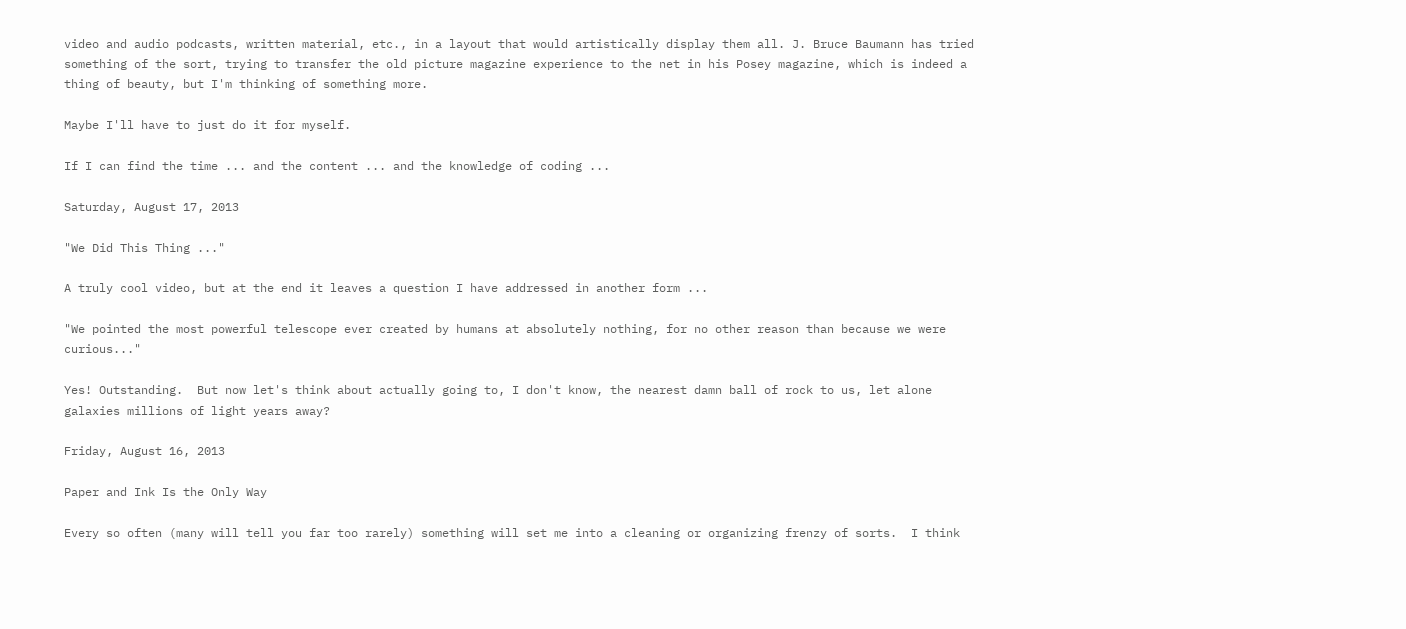video and audio podcasts, written material, etc., in a layout that would artistically display them all. J. Bruce Baumann has tried something of the sort, trying to transfer the old picture magazine experience to the net in his Posey magazine, which is indeed a thing of beauty, but I'm thinking of something more.

Maybe I'll have to just do it for myself.

If I can find the time ... and the content ... and the knowledge of coding ...

Saturday, August 17, 2013

"We Did This Thing ..."

A truly cool video, but at the end it leaves a question I have addressed in another form ...

"We pointed the most powerful telescope ever created by humans at absolutely nothing, for no other reason than because we were curious..."

Yes! Outstanding.  But now let's think about actually going to, I don't know, the nearest damn ball of rock to us, let alone galaxies millions of light years away?

Friday, August 16, 2013

Paper and Ink Is the Only Way

Every so often (many will tell you far too rarely) something will set me into a cleaning or organizing frenzy of sorts.  I think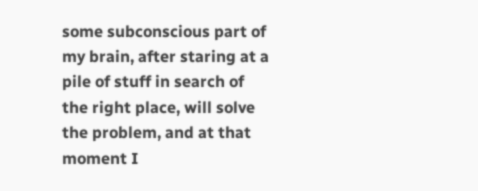some subconscious part of my brain, after staring at a pile of stuff in search of the right place, will solve the problem, and at that moment I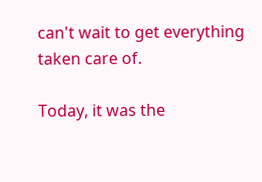can't wait to get everything taken care of.

Today, it was the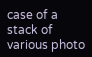case of a stack of various photo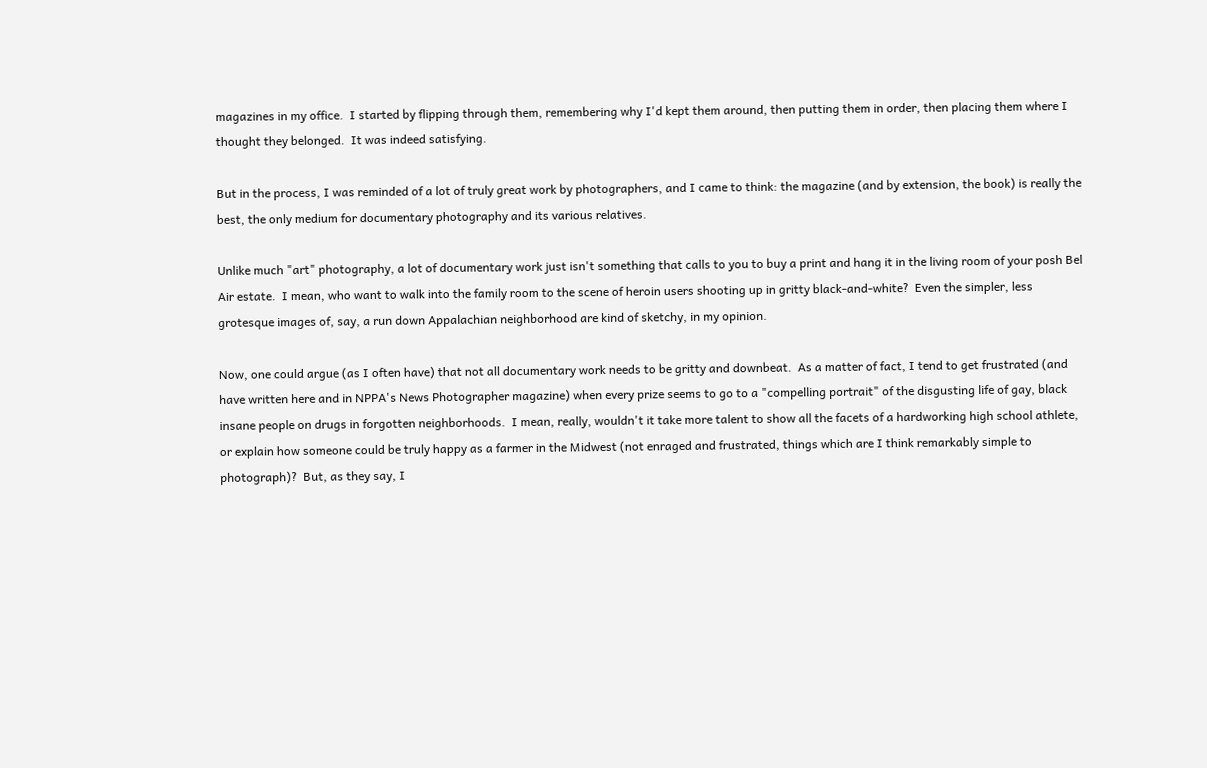magazines in my office.  I started by flipping through them, remembering why I'd kept them around, then putting them in order, then placing them where I thought they belonged.  It was indeed satisfying.

But in the process, I was reminded of a lot of truly great work by photographers, and I came to think: the magazine (and by extension, the book) is really the best, the only medium for documentary photography and its various relatives.

Unlike much "art" photography, a lot of documentary work just isn't something that calls to you to buy a print and hang it in the living room of your posh Bel Air estate.  I mean, who want to walk into the family room to the scene of heroin users shooting up in gritty black-and-white?  Even the simpler, less grotesque images of, say, a run down Appalachian neighborhood are kind of sketchy, in my opinion.

Now, one could argue (as I often have) that not all documentary work needs to be gritty and downbeat.  As a matter of fact, I tend to get frustrated (and have written here and in NPPA's News Photographer magazine) when every prize seems to go to a "compelling portrait" of the disgusting life of gay, black insane people on drugs in forgotten neighborhoods.  I mean, really, wouldn't it take more talent to show all the facets of a hardworking high school athlete, or explain how someone could be truly happy as a farmer in the Midwest (not enraged and frustrated, things which are I think remarkably simple to photograph)?  But, as they say, I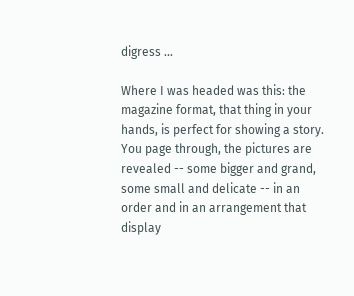digress ...

Where I was headed was this: the magazine format, that thing in your hands, is perfect for showing a story.  You page through, the pictures are revealed -- some bigger and grand, some small and delicate -- in an order and in an arrangement that display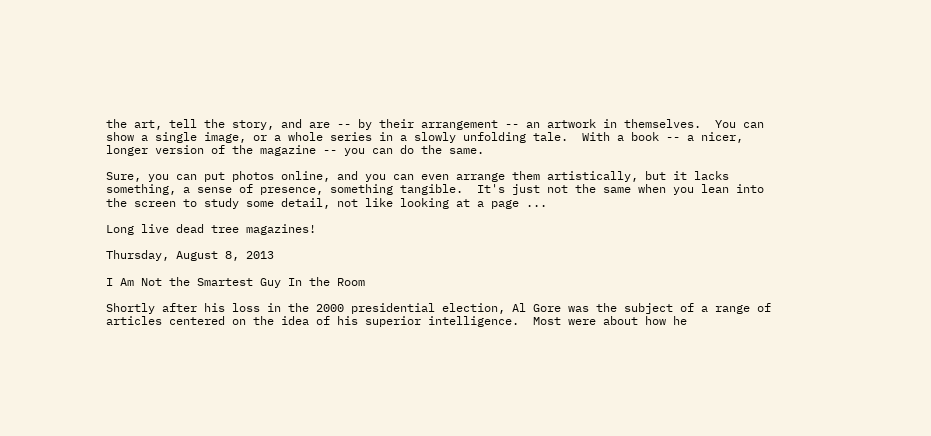the art, tell the story, and are -- by their arrangement -- an artwork in themselves.  You can show a single image, or a whole series in a slowly unfolding tale.  With a book -- a nicer, longer version of the magazine -- you can do the same.

Sure, you can put photos online, and you can even arrange them artistically, but it lacks something, a sense of presence, something tangible.  It's just not the same when you lean into the screen to study some detail, not like looking at a page ...

Long live dead tree magazines!

Thursday, August 8, 2013

I Am Not the Smartest Guy In the Room

Shortly after his loss in the 2000 presidential election, Al Gore was the subject of a range of articles centered on the idea of his superior intelligence.  Most were about how he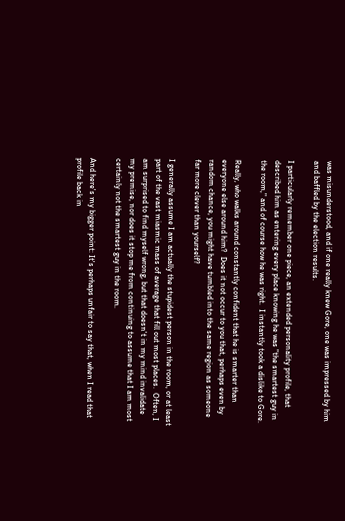was misunderstood, and if one really knew Gore, one was impressed by him and baffled by the election results.

I particularly remember one piece, an extended personality profile, that described him as entering every place knowing he was "the smartest guy in the room," and of course how he was right.  I instantly took a dislike to Gore.

Really, who walks around constantly confident that he is smarter than everyone else around him?  Does it not occur to you that, perhaps even by random chance, you might have tumbled into the same region as someone far more clever than yourself?

I generally assume I am actually the stupidest person in the room, or at least part of the vast miasmic mass of average that fill out most places.  Often, I am surprised to find myself wrong, but that doesn't in my mind invalidate my premise, nor does it stop me from continuing to assume that I am most certainly not the smartest guy in the room.

And here's my bigger point: It's perhaps unfair to say that, when I read that profile back in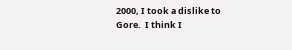2000, I took a dislike to Gore.  I think I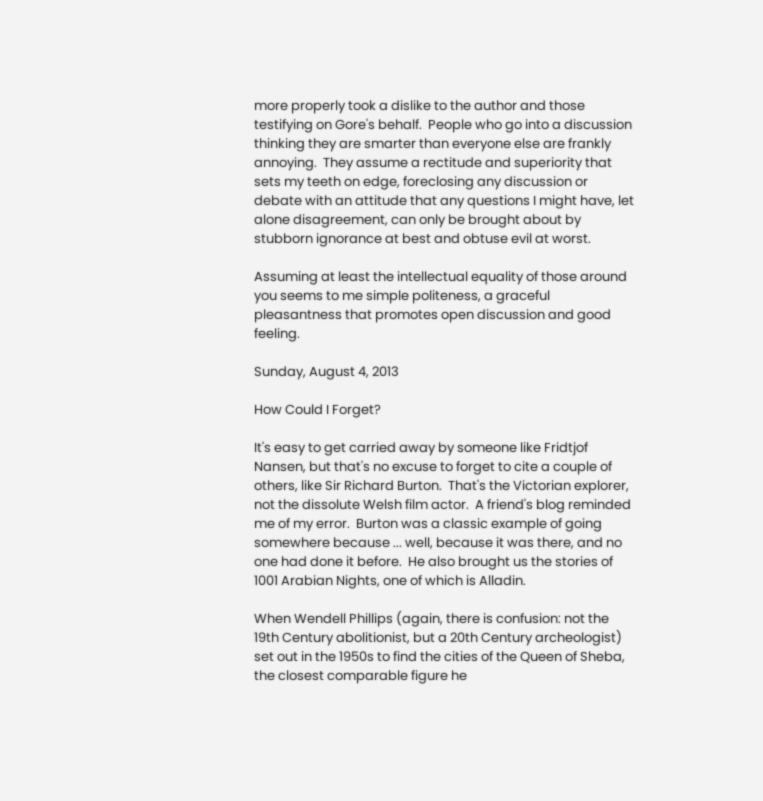more properly took a dislike to the author and those testifying on Gore's behalf.  People who go into a discussion thinking they are smarter than everyone else are frankly annoying.  They assume a rectitude and superiority that sets my teeth on edge, foreclosing any discussion or debate with an attitude that any questions I might have, let alone disagreement, can only be brought about by stubborn ignorance at best and obtuse evil at worst.

Assuming at least the intellectual equality of those around you seems to me simple politeness, a graceful pleasantness that promotes open discussion and good feeling.

Sunday, August 4, 2013

How Could I Forget?

It's easy to get carried away by someone like Fridtjof Nansen, but that's no excuse to forget to cite a couple of others, like Sir Richard Burton.  That's the Victorian explorer, not the dissolute Welsh film actor.  A friend's blog reminded me of my error.  Burton was a classic example of going somewhere because ... well, because it was there, and no one had done it before.  He also brought us the stories of 1001 Arabian Nights, one of which is Alladin.

When Wendell Phillips (again, there is confusion: not the 19th Century abolitionist, but a 20th Century archeologist) set out in the 1950s to find the cities of the Queen of Sheba, the closest comparable figure he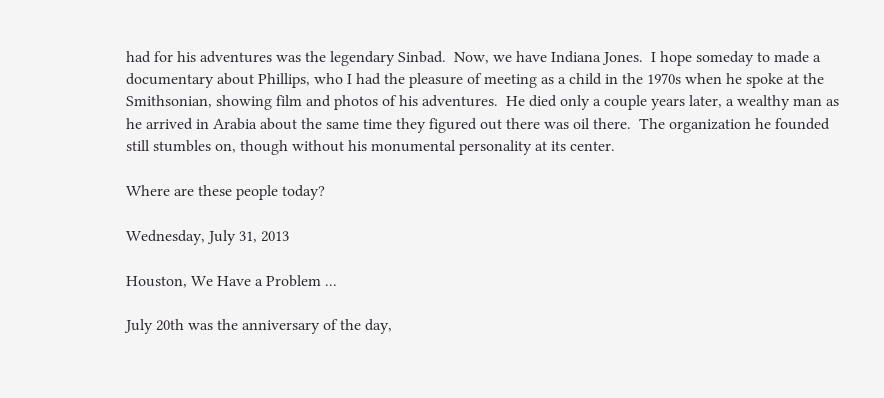had for his adventures was the legendary Sinbad.  Now, we have Indiana Jones.  I hope someday to made a documentary about Phillips, who I had the pleasure of meeting as a child in the 1970s when he spoke at the Smithsonian, showing film and photos of his adventures.  He died only a couple years later, a wealthy man as he arrived in Arabia about the same time they figured out there was oil there.  The organization he founded still stumbles on, though without his monumental personality at its center.

Where are these people today?

Wednesday, July 31, 2013

Houston, We Have a Problem ...

July 20th was the anniversary of the day,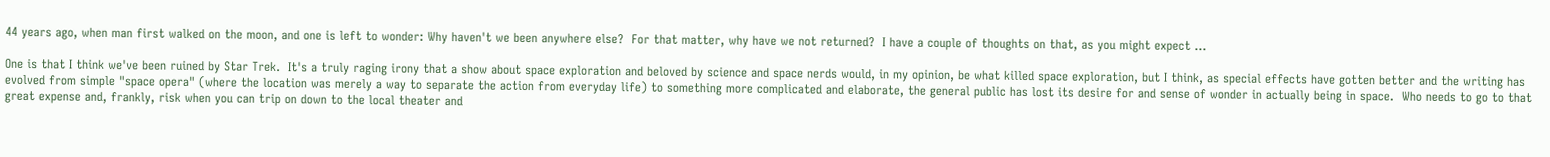44 years ago, when man first walked on the moon, and one is left to wonder: Why haven't we been anywhere else?  For that matter, why have we not returned?  I have a couple of thoughts on that, as you might expect ...

One is that I think we've been ruined by Star Trek.  It's a truly raging irony that a show about space exploration and beloved by science and space nerds would, in my opinion, be what killed space exploration, but I think, as special effects have gotten better and the writing has evolved from simple "space opera" (where the location was merely a way to separate the action from everyday life) to something more complicated and elaborate, the general public has lost its desire for and sense of wonder in actually being in space.  Who needs to go to that great expense and, frankly, risk when you can trip on down to the local theater and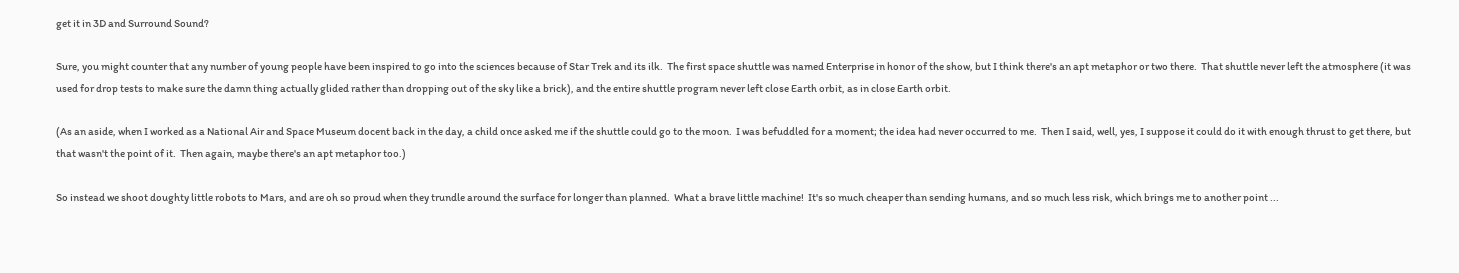get it in 3D and Surround Sound?

Sure, you might counter that any number of young people have been inspired to go into the sciences because of Star Trek and its ilk.  The first space shuttle was named Enterprise in honor of the show, but I think there's an apt metaphor or two there.  That shuttle never left the atmosphere (it was used for drop tests to make sure the damn thing actually glided rather than dropping out of the sky like a brick), and the entire shuttle program never left close Earth orbit, as in close Earth orbit.

(As an aside, when I worked as a National Air and Space Museum docent back in the day, a child once asked me if the shuttle could go to the moon.  I was befuddled for a moment; the idea had never occurred to me.  Then I said, well, yes, I suppose it could do it with enough thrust to get there, but that wasn't the point of it.  Then again, maybe there's an apt metaphor too.)

So instead we shoot doughty little robots to Mars, and are oh so proud when they trundle around the surface for longer than planned.  What a brave little machine!  It's so much cheaper than sending humans, and so much less risk, which brings me to another point ...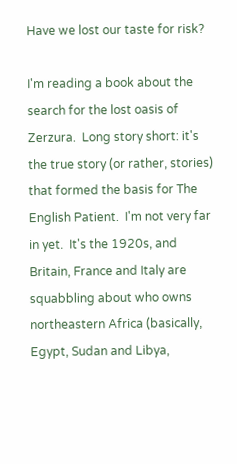Have we lost our taste for risk?

I'm reading a book about the search for the lost oasis of Zerzura.  Long story short: it's the true story (or rather, stories) that formed the basis for The English Patient.  I'm not very far in yet.  It's the 1920s, and Britain, France and Italy are squabbling about who owns northeastern Africa (basically, Egypt, Sudan and Libya,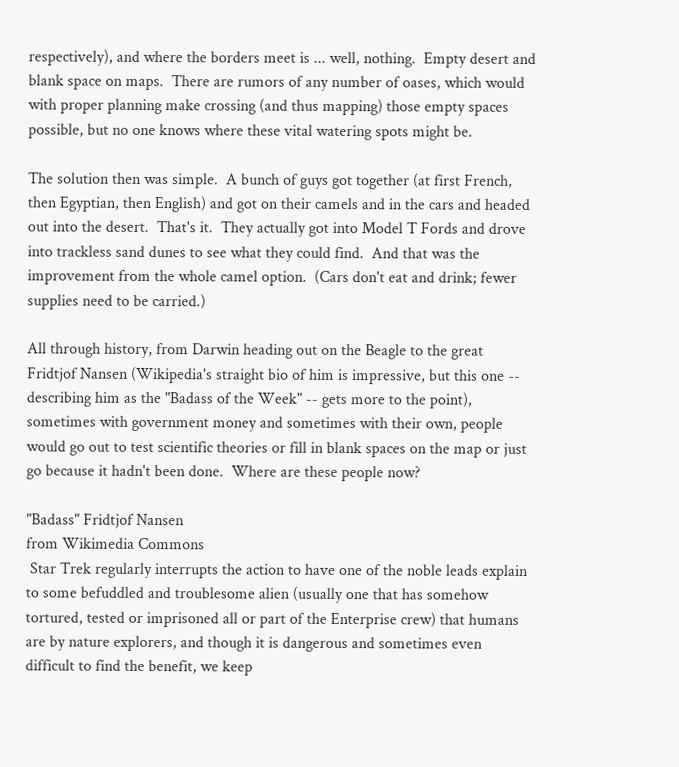respectively), and where the borders meet is ... well, nothing.  Empty desert and blank space on maps.  There are rumors of any number of oases, which would with proper planning make crossing (and thus mapping) those empty spaces possible, but no one knows where these vital watering spots might be.

The solution then was simple.  A bunch of guys got together (at first French, then Egyptian, then English) and got on their camels and in the cars and headed out into the desert.  That's it.  They actually got into Model T Fords and drove into trackless sand dunes to see what they could find.  And that was the improvement from the whole camel option.  (Cars don't eat and drink; fewer supplies need to be carried.)

All through history, from Darwin heading out on the Beagle to the great Fridtjof Nansen (Wikipedia's straight bio of him is impressive, but this one -- describing him as the "Badass of the Week" -- gets more to the point), sometimes with government money and sometimes with their own, people would go out to test scientific theories or fill in blank spaces on the map or just go because it hadn't been done.  Where are these people now?

"Badass" Fridtjof Nansen
from Wikimedia Commons
 Star Trek regularly interrupts the action to have one of the noble leads explain to some befuddled and troublesome alien (usually one that has somehow tortured, tested or imprisoned all or part of the Enterprise crew) that humans are by nature explorers, and though it is dangerous and sometimes even difficult to find the benefit, we keep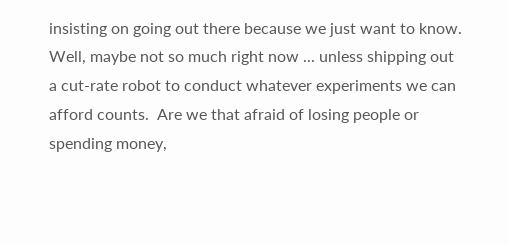insisting on going out there because we just want to know.  Well, maybe not so much right now ... unless shipping out a cut-rate robot to conduct whatever experiments we can afford counts.  Are we that afraid of losing people or spending money,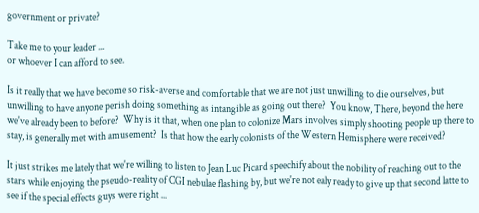government or private?

Take me to your leader ...
or whoever I can afford to see.

Is it really that we have become so risk-averse and comfortable that we are not just unwilling to die ourselves, but unwilling to have anyone perish doing something as intangible as going out there?  You know, There, beyond the here we've already been to before?  Why is it that, when one plan to colonize Mars involves simply shooting people up there to stay, is generally met with amusement?  Is that how the early colonists of the Western Hemisphere were received?

It just strikes me lately that we're willing to listen to Jean Luc Picard speechify about the nobility of reaching out to the stars while enjoying the pseudo-reality of CGI nebulae flashing by, but we're not ealy ready to give up that second latte to see if the special effects guys were right ...